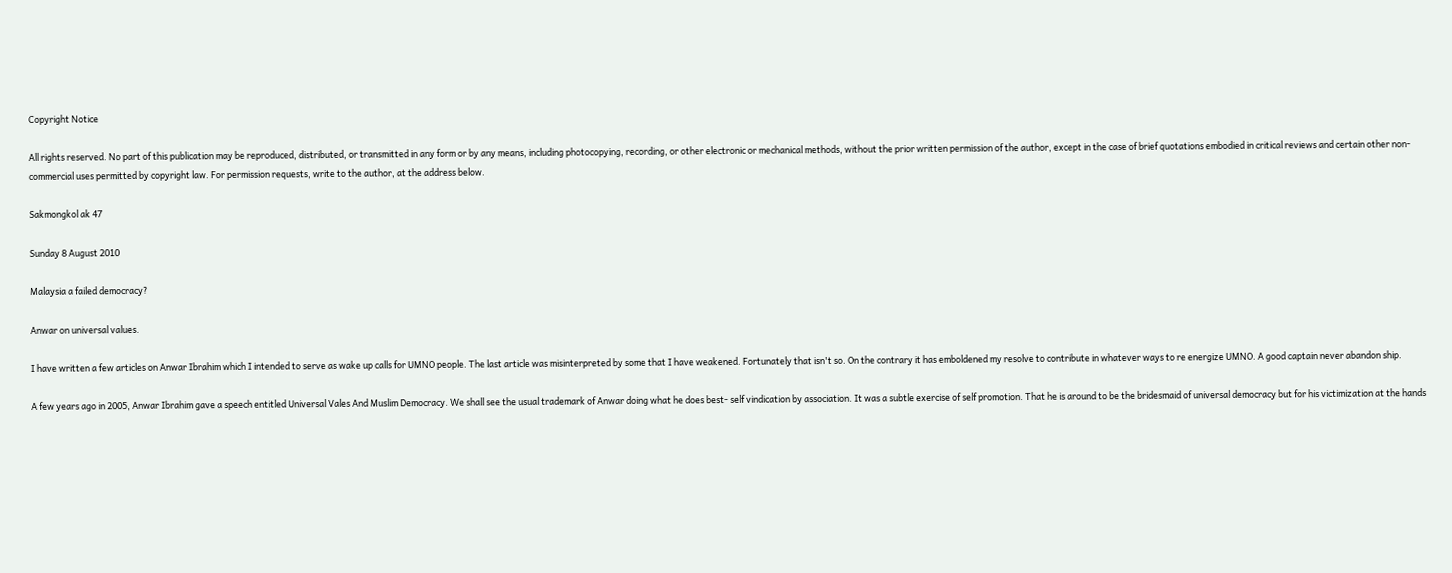Copyright Notice

All rights reserved. No part of this publication may be reproduced, distributed, or transmitted in any form or by any means, including photocopying, recording, or other electronic or mechanical methods, without the prior written permission of the author, except in the case of brief quotations embodied in critical reviews and certain other non-commercial uses permitted by copyright law. For permission requests, write to the author, at the address below.

Sakmongkol ak 47

Sunday 8 August 2010

Malaysia a failed democracy?

Anwar on universal values.

I have written a few articles on Anwar Ibrahim which I intended to serve as wake up calls for UMNO people. The last article was misinterpreted by some that I have weakened. Fortunately that isn't so. On the contrary it has emboldened my resolve to contribute in whatever ways to re energize UMNO. A good captain never abandon ship.

A few years ago in 2005, Anwar Ibrahim gave a speech entitled Universal Vales And Muslim Democracy. We shall see the usual trademark of Anwar doing what he does best- self vindication by association. It was a subtle exercise of self promotion. That he is around to be the bridesmaid of universal democracy but for his victimization at the hands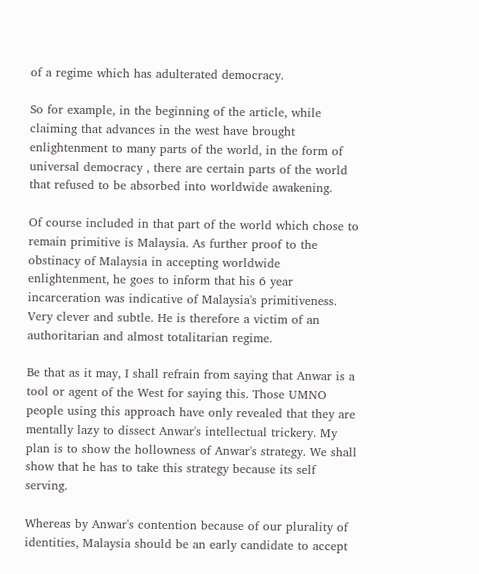of a regime which has adulterated democracy.

So for example, in the beginning of the article, while claiming that advances in the west have brought enlightenment to many parts of the world, in the form of universal democracy , there are certain parts of the world that refused to be absorbed into worldwide awakening.

Of course included in that part of the world which chose to remain primitive is Malaysia. As further proof to the obstinacy of Malaysia in accepting worldwide enlightenment, he goes to inform that his 6 year incarceration was indicative of Malaysia's primitiveness. Very clever and subtle. He is therefore a victim of an authoritarian and almost totalitarian regime.

Be that as it may, I shall refrain from saying that Anwar is a tool or agent of the West for saying this. Those UMNO people using this approach have only revealed that they are mentally lazy to dissect Anwar's intellectual trickery. My plan is to show the hollowness of Anwar's strategy. We shall show that he has to take this strategy because its self serving.

Whereas by Anwar's contention because of our plurality of identities, Malaysia should be an early candidate to accept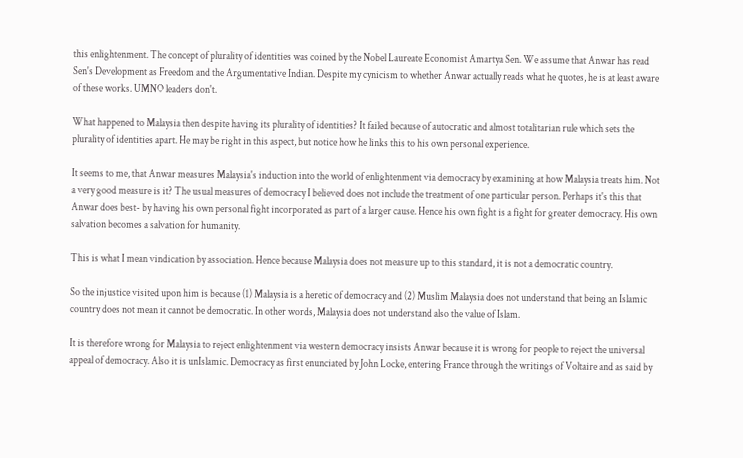this enlightenment. The concept of plurality of identities was coined by the Nobel Laureate Economist Amartya Sen. We assume that Anwar has read Sen's Development as Freedom and the Argumentative Indian. Despite my cynicism to whether Anwar actually reads what he quotes, he is at least aware of these works. UMNO leaders don't.

What happened to Malaysia then despite having its plurality of identities? It failed because of autocratic and almost totalitarian rule which sets the plurality of identities apart. He may be right in this aspect, but notice how he links this to his own personal experience.

It seems to me, that Anwar measures Malaysia's induction into the world of enlightenment via democracy by examining at how Malaysia treats him. Not a very good measure is it? The usual measures of democracy I believed does not include the treatment of one particular person. Perhaps it's this that Anwar does best- by having his own personal fight incorporated as part of a larger cause. Hence his own fight is a fight for greater democracy. His own salvation becomes a salvation for humanity.

This is what I mean vindication by association. Hence because Malaysia does not measure up to this standard, it is not a democratic country.

So the injustice visited upon him is because (1) Malaysia is a heretic of democracy and (2) Muslim Malaysia does not understand that being an Islamic country does not mean it cannot be democratic. In other words, Malaysia does not understand also the value of Islam.

It is therefore wrong for Malaysia to reject enlightenment via western democracy insists Anwar because it is wrong for people to reject the universal appeal of democracy. Also it is unIslamic. Democracy as first enunciated by John Locke, entering France through the writings of Voltaire and as said by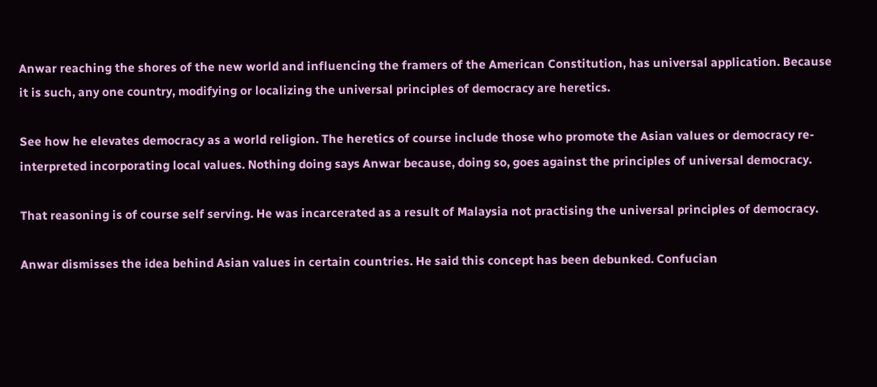Anwar reaching the shores of the new world and influencing the framers of the American Constitution, has universal application. Because it is such, any one country, modifying or localizing the universal principles of democracy are heretics.

See how he elevates democracy as a world religion. The heretics of course include those who promote the Asian values or democracy re-interpreted incorporating local values. Nothing doing says Anwar because, doing so, goes against the principles of universal democracy.

That reasoning is of course self serving. He was incarcerated as a result of Malaysia not practising the universal principles of democracy.

Anwar dismisses the idea behind Asian values in certain countries. He said this concept has been debunked. Confucian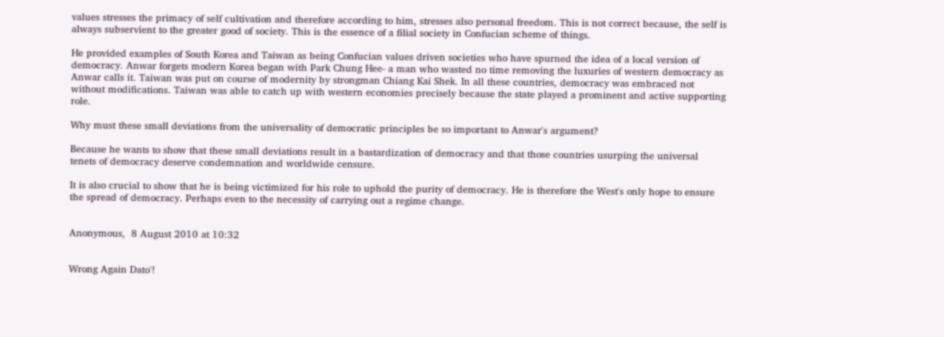values stresses the primacy of self cultivation and therefore according to him, stresses also personal freedom. This is not correct because, the self is always subservient to the greater good of society. This is the essence of a filial society in Confucian scheme of things.

He provided examples of South Korea and Taiwan as being Confucian values driven societies who have spurned the idea of a local version of democracy. Anwar forgets modern Korea began with Park Chung Hee- a man who wasted no time removing the luxuries of western democracy as Anwar calls it. Taiwan was put on course of modernity by strongman Chiang Kai Shek. In all these countries, democracy was embraced not without modifications. Taiwan was able to catch up with western economies precisely because the state played a prominent and active supporting role.

Why must these small deviations from the universality of democratic principles be so important to Anwar's argument?

Because he wants to show that these small deviations result in a bastardization of democracy and that those countries usurping the universal tenets of democracy deserve condemnation and worldwide censure.

It is also crucial to show that he is being victimized for his role to uphold the purity of democracy. He is therefore the West's only hope to ensure the spread of democracy. Perhaps even to the necessity of carrying out a regime change.


Anonymous,  8 August 2010 at 10:32


Wrong Again Dato'!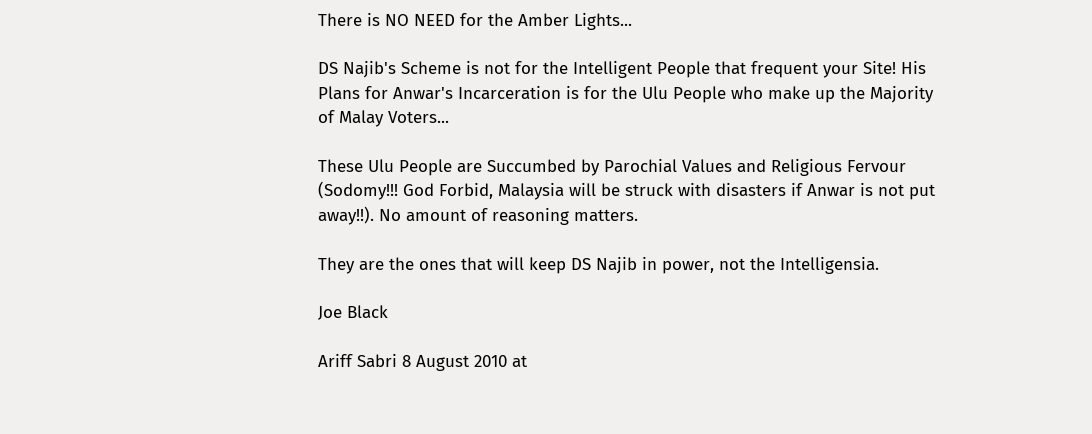There is NO NEED for the Amber Lights...

DS Najib's Scheme is not for the Intelligent People that frequent your Site! His Plans for Anwar's Incarceration is for the Ulu People who make up the Majority of Malay Voters...

These Ulu People are Succumbed by Parochial Values and Religious Fervour (Sodomy!!! God Forbid, Malaysia will be struck with disasters if Anwar is not put away!!). No amount of reasoning matters.

They are the ones that will keep DS Najib in power, not the Intelligensia.

Joe Black

Ariff Sabri 8 August 2010 at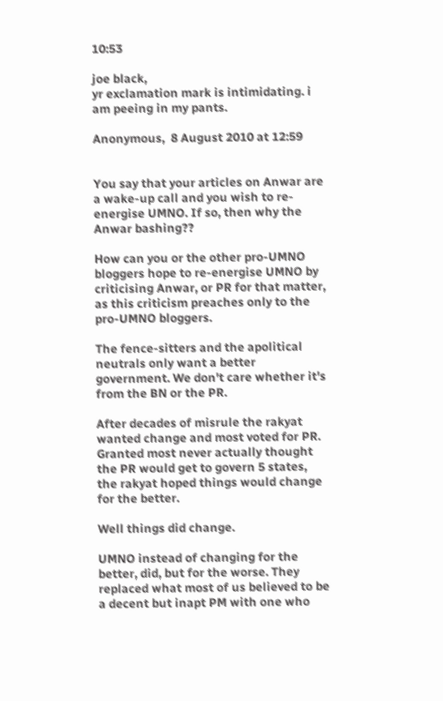10:53

joe black,
yr exclamation mark is intimidating. i am peeing in my pants.

Anonymous,  8 August 2010 at 12:59


You say that your articles on Anwar are a wake-up call and you wish to re-energise UMNO. If so, then why the Anwar bashing??

How can you or the other pro-UMNO bloggers hope to re-energise UMNO by criticising Anwar, or PR for that matter, as this criticism preaches only to the pro-UMNO bloggers.

The fence-sitters and the apolitical neutrals only want a better government. We don't care whether it's from the BN or the PR.

After decades of misrule the rakyat wanted change and most voted for PR. Granted most never actually thought the PR would get to govern 5 states, the rakyat hoped things would change for the better.

Well things did change.

UMNO instead of changing for the better, did, but for the worse. They replaced what most of us believed to be a decent but inapt PM with one who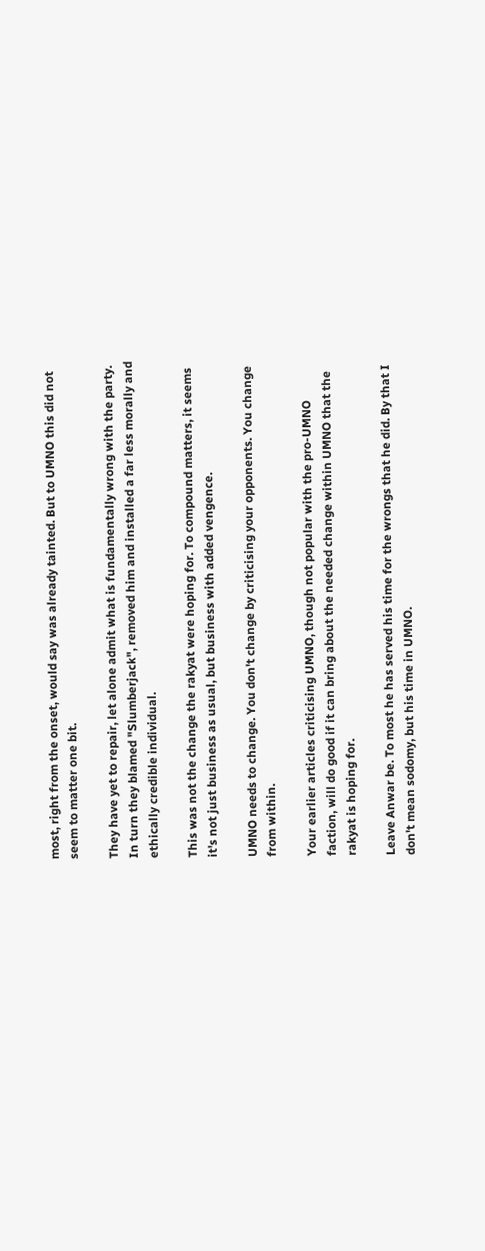most, right from the onset, would say was already tainted. But to UMNO this did not seem to matter one bit.

They have yet to repair, let alone admit what is fundamentally wrong with the party. In turn they blamed "Slumberjack", removed him and installed a far less morally and ethically credible individual.

This was not the change the rakyat were hoping for. To compound matters, it seems it's not just business as usual, but business with added vengence.

UMNO needs to change. You don't change by criticising your opponents. You change from within.

Your earlier articles criticising UMNO, though not popular with the pro-UMNO faction, will do good if it can bring about the needed change within UMNO that the rakyat is hoping for.

Leave Anwar be. To most he has served his time for the wrongs that he did. By that I don't mean sodomy, but his time in UMNO.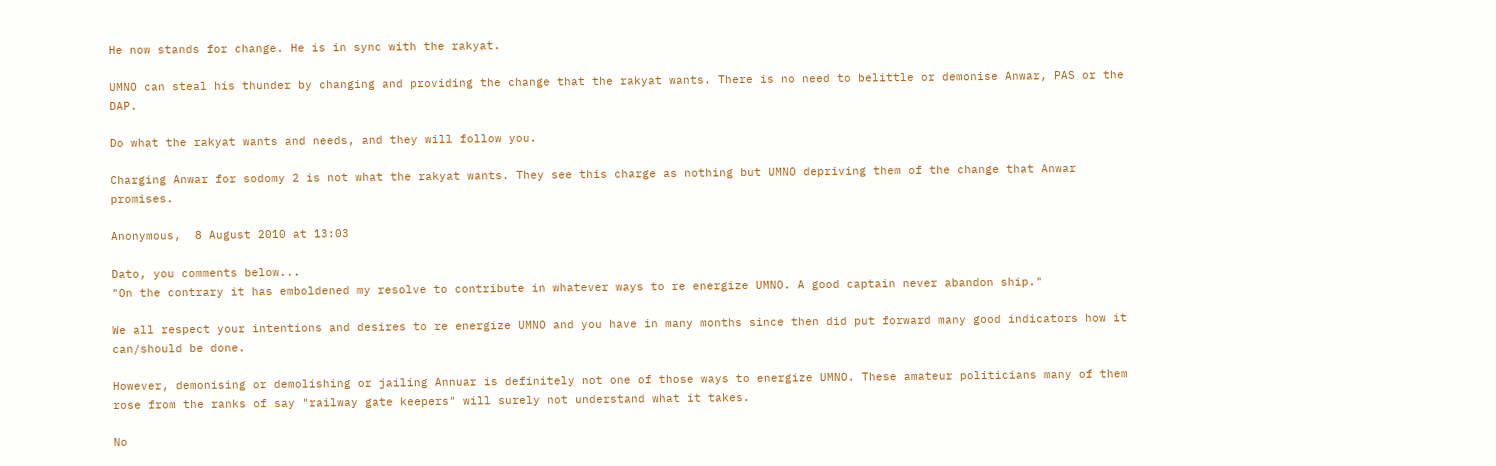He now stands for change. He is in sync with the rakyat.

UMNO can steal his thunder by changing and providing the change that the rakyat wants. There is no need to belittle or demonise Anwar, PAS or the DAP.

Do what the rakyat wants and needs, and they will follow you.

Charging Anwar for sodomy 2 is not what the rakyat wants. They see this charge as nothing but UMNO depriving them of the change that Anwar promises.

Anonymous,  8 August 2010 at 13:03

Dato, you comments below...
"On the contrary it has emboldened my resolve to contribute in whatever ways to re energize UMNO. A good captain never abandon ship."

We all respect your intentions and desires to re energize UMNO and you have in many months since then did put forward many good indicators how it can/should be done.

However, demonising or demolishing or jailing Annuar is definitely not one of those ways to energize UMNO. These amateur politicians many of them rose from the ranks of say "railway gate keepers" will surely not understand what it takes.

No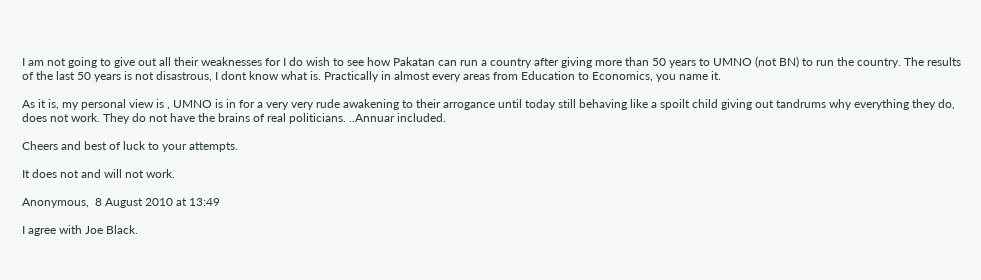I am not going to give out all their weaknesses for I do wish to see how Pakatan can run a country after giving more than 50 years to UMNO (not BN) to run the country. The results of the last 50 years is not disastrous, I dont know what is. Practically in almost every areas from Education to Economics, you name it.

As it is, my personal view is , UMNO is in for a very very rude awakening to their arrogance until today still behaving like a spoilt child giving out tandrums why everything they do, does not work. They do not have the brains of real politicians. ..Annuar included.

Cheers and best of luck to your attempts.

It does not and will not work.

Anonymous,  8 August 2010 at 13:49

I agree with Joe Black.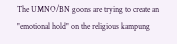The UMNO/BN goons are trying to create an "emotional hold" on the religious kampung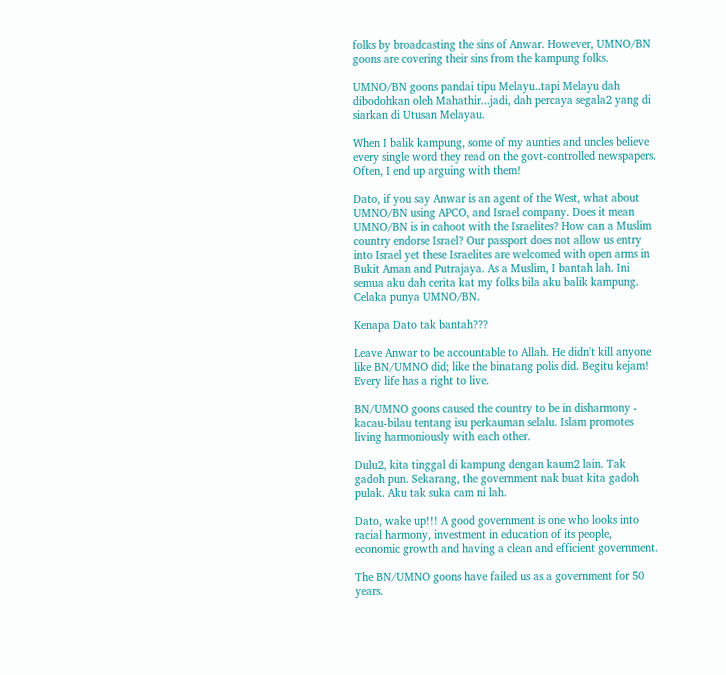folks by broadcasting the sins of Anwar. However, UMNO/BN goons are covering their sins from the kampung folks.

UMNO/BN goons pandai tipu Melayu..tapi Melayu dah dibodohkan oleh Mahathir...jadi, dah percaya segala2 yang di siarkan di Utusan Melayau.

When I balik kampung, some of my aunties and uncles believe every single word they read on the govt-controlled newspapers. Often, I end up arguing with them!

Dato, if you say Anwar is an agent of the West, what about UMNO/BN using APCO, and Israel company. Does it mean UMNO/BN is in cahoot with the Israelites? How can a Muslim country endorse Israel? Our passport does not allow us entry into Israel yet these Israelites are welcomed with open arms in Bukit Aman and Putrajaya. As a Muslim, I bantah lah. Ini semua aku dah cerita kat my folks bila aku balik kampung. Celaka punya UMNO/BN.

Kenapa Dato tak bantah???

Leave Anwar to be accountable to Allah. He didn't kill anyone like BN/UMNO did; like the binatang polis did. Begitu kejam! Every life has a right to live.

BN/UMNO goons caused the country to be in disharmony - kacau-bilau tentang isu perkauman selalu. Islam promotes living harmoniously with each other.

Dulu2, kita tinggal di kampung dengan kaum2 lain. Tak gadoh pun. Sekarang, the government nak buat kita gadoh pulak. Aku tak suka cam ni lah.

Dato, wake up!!! A good government is one who looks into racial harmony, investment in education of its people, economic growth and having a clean and efficient government.

The BN/UMNO goons have failed us as a government for 50 years.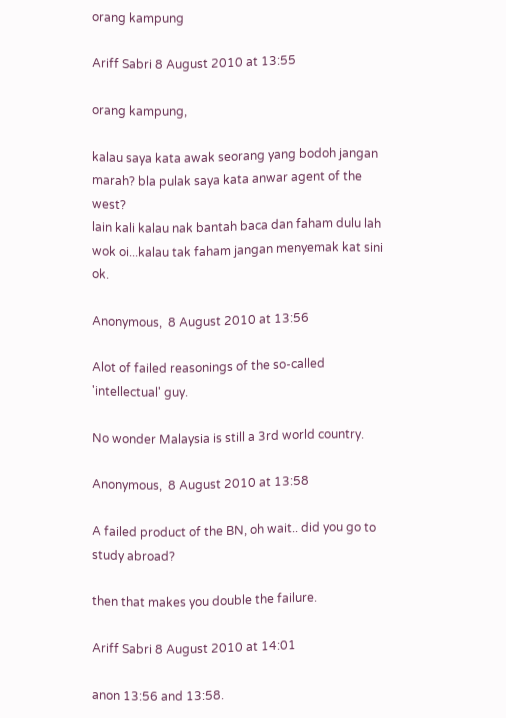orang kampung

Ariff Sabri 8 August 2010 at 13:55

orang kampung,

kalau saya kata awak seorang yang bodoh jangan marah? bla pulak saya kata anwar agent of the west?
lain kali kalau nak bantah baca dan faham dulu lah wok oi...kalau tak faham jangan menyemak kat sini ok.

Anonymous,  8 August 2010 at 13:56

Alot of failed reasonings of the so-called 'intellectual' guy.

No wonder Malaysia is still a 3rd world country.

Anonymous,  8 August 2010 at 13:58

A failed product of the BN, oh wait.. did you go to study abroad?

then that makes you double the failure.

Ariff Sabri 8 August 2010 at 14:01

anon 13:56 and 13:58.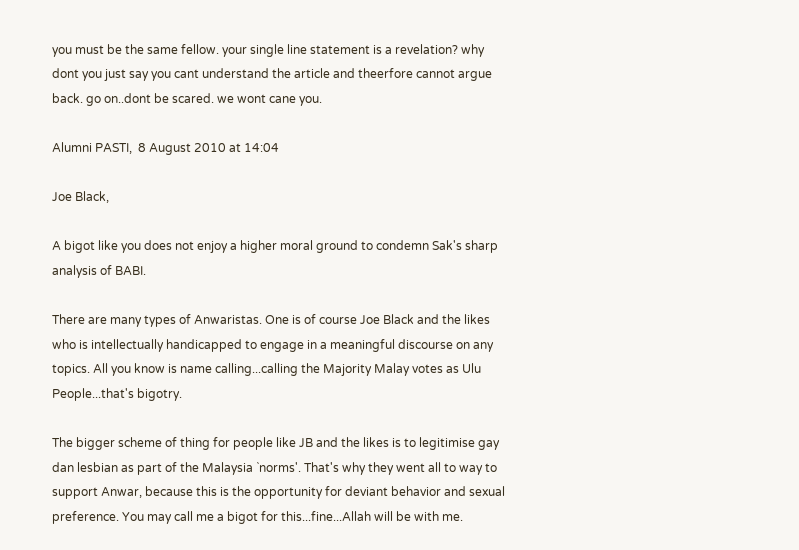you must be the same fellow. your single line statement is a revelation? why dont you just say you cant understand the article and theerfore cannot argue back. go on..dont be scared. we wont cane you.

Alumni PASTI,  8 August 2010 at 14:04

Joe Black,

A bigot like you does not enjoy a higher moral ground to condemn Sak's sharp analysis of BABI.

There are many types of Anwaristas. One is of course Joe Black and the likes who is intellectually handicapped to engage in a meaningful discourse on any topics. All you know is name calling...calling the Majority Malay votes as Ulu People...that's bigotry.

The bigger scheme of thing for people like JB and the likes is to legitimise gay dan lesbian as part of the Malaysia `norms'. That's why they went all to way to support Anwar, because this is the opportunity for deviant behavior and sexual preference. You may call me a bigot for this...fine...Allah will be with me.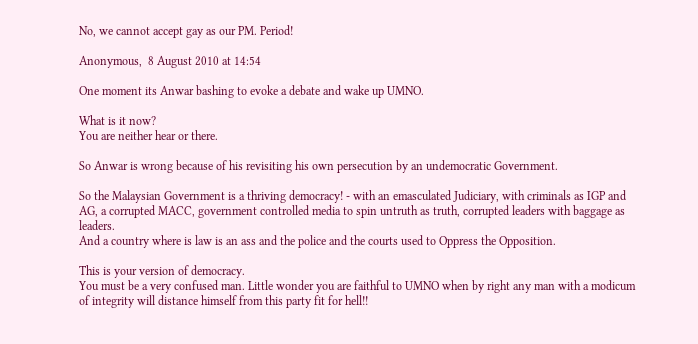No, we cannot accept gay as our PM. Period!

Anonymous,  8 August 2010 at 14:54

One moment its Anwar bashing to evoke a debate and wake up UMNO.

What is it now?
You are neither hear or there.

So Anwar is wrong because of his revisiting his own persecution by an undemocratic Government.

So the Malaysian Government is a thriving democracy! - with an emasculated Judiciary, with criminals as IGP and AG, a corrupted MACC, government controlled media to spin untruth as truth, corrupted leaders with baggage as leaders.
And a country where is law is an ass and the police and the courts used to Oppress the Opposition.

This is your version of democracy.
You must be a very confused man. Little wonder you are faithful to UMNO when by right any man with a modicum of integrity will distance himself from this party fit for hell!!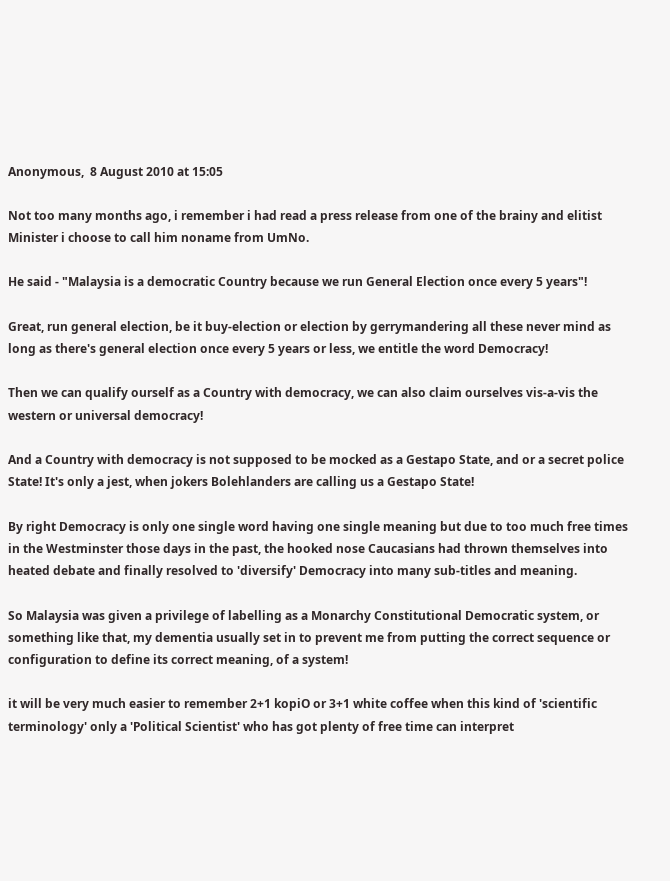Anonymous,  8 August 2010 at 15:05

Not too many months ago, i remember i had read a press release from one of the brainy and elitist Minister i choose to call him noname from UmNo.

He said - "Malaysia is a democratic Country because we run General Election once every 5 years"!

Great, run general election, be it buy-election or election by gerrymandering all these never mind as long as there's general election once every 5 years or less, we entitle the word Democracy!

Then we can qualify ourself as a Country with democracy, we can also claim ourselves vis-a-vis the western or universal democracy!

And a Country with democracy is not supposed to be mocked as a Gestapo State, and or a secret police State! It's only a jest, when jokers Bolehlanders are calling us a Gestapo State!

By right Democracy is only one single word having one single meaning but due to too much free times in the Westminster those days in the past, the hooked nose Caucasians had thrown themselves into heated debate and finally resolved to 'diversify' Democracy into many sub-titles and meaning.

So Malaysia was given a privilege of labelling as a Monarchy Constitutional Democratic system, or something like that, my dementia usually set in to prevent me from putting the correct sequence or configuration to define its correct meaning, of a system!

it will be very much easier to remember 2+1 kopiO or 3+1 white coffee when this kind of 'scientific terminology' only a 'Political Scientist' who has got plenty of free time can interpret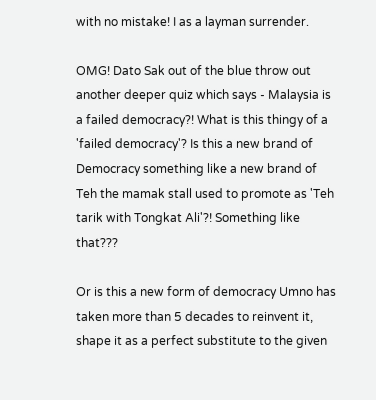with no mistake! I as a layman surrender.

OMG! Dato Sak out of the blue throw out another deeper quiz which says - Malaysia is a failed democracy?! What is this thingy of a 'failed democracy'? Is this a new brand of Democracy something like a new brand of Teh the mamak stall used to promote as 'Teh tarik with Tongkat Ali'?! Something like that???

Or is this a new form of democracy Umno has taken more than 5 decades to reinvent it, shape it as a perfect substitute to the given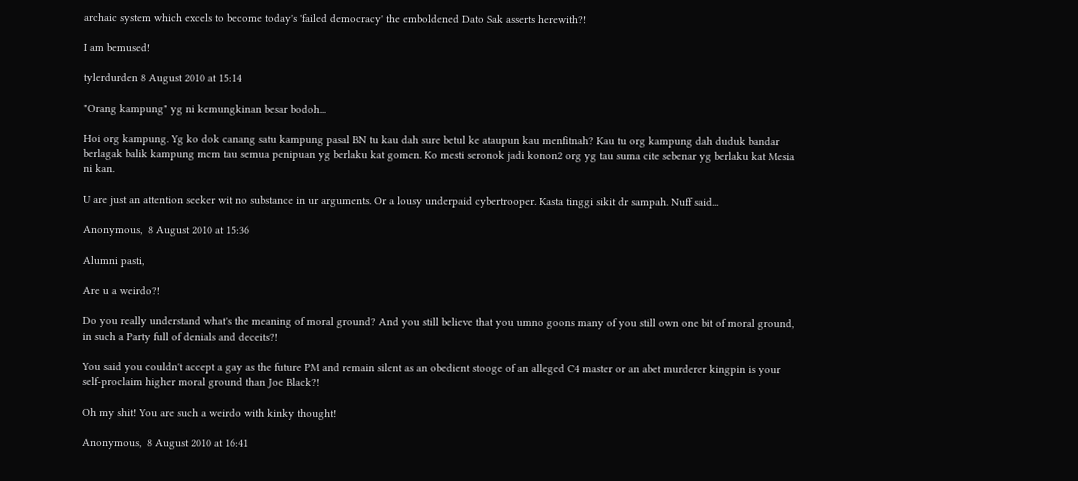archaic system which excels to become today's 'failed democracy' the emboldened Dato Sak asserts herewith?!

I am bemused!

tylerdurden 8 August 2010 at 15:14

"Orang kampung" yg ni kemungkinan besar bodoh...

Hoi org kampung. Yg ko dok canang satu kampung pasal BN tu kau dah sure betul ke ataupun kau menfitnah? Kau tu org kampung dah duduk bandar berlagak balik kampung mcm tau semua penipuan yg berlaku kat gomen. Ko mesti seronok jadi konon2 org yg tau suma cite sebenar yg berlaku kat Mesia ni kan.

U are just an attention seeker wit no substance in ur arguments. Or a lousy underpaid cybertrooper. Kasta tinggi sikit dr sampah. Nuff said...

Anonymous,  8 August 2010 at 15:36

Alumni pasti,

Are u a weirdo?!

Do you really understand what's the meaning of moral ground? And you still believe that you umno goons many of you still own one bit of moral ground, in such a Party full of denials and deceits?!

You said you couldn't accept a gay as the future PM and remain silent as an obedient stooge of an alleged C4 master or an abet murderer kingpin is your self-proclaim higher moral ground than Joe Black?!

Oh my shit! You are such a weirdo with kinky thought!

Anonymous,  8 August 2010 at 16:41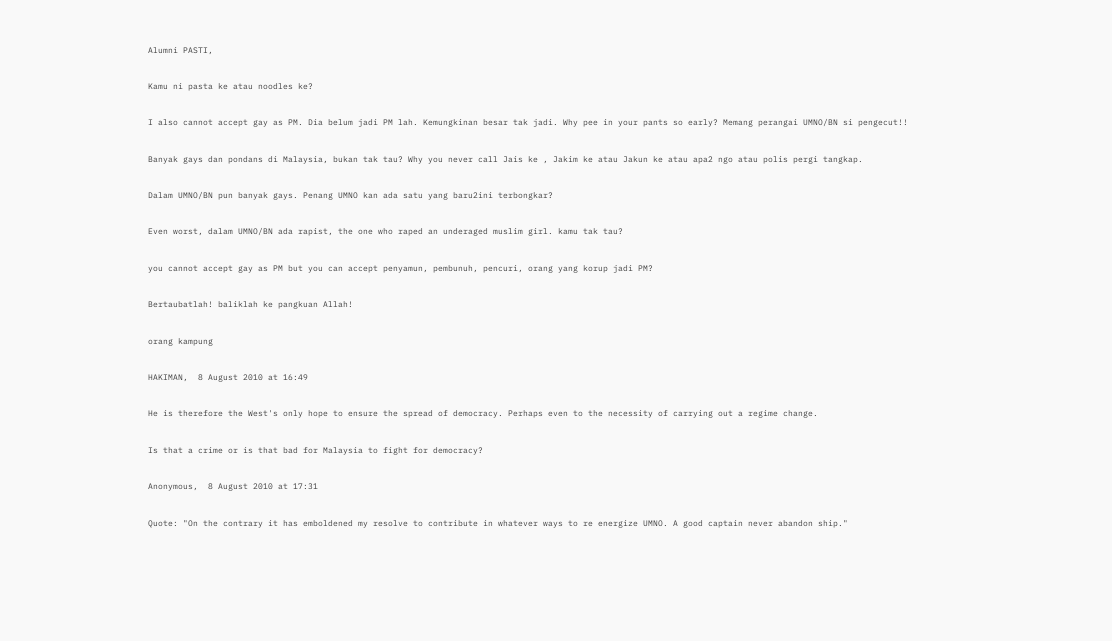Alumni PASTI,

Kamu ni pasta ke atau noodles ke?

I also cannot accept gay as PM. Dia belum jadi PM lah. Kemungkinan besar tak jadi. Why pee in your pants so early? Memang perangai UMNO/BN si pengecut!!

Banyak gays dan pondans di Malaysia, bukan tak tau? Why you never call Jais ke , Jakim ke atau Jakun ke atau apa2 ngo atau polis pergi tangkap.

Dalam UMNO/BN pun banyak gays. Penang UMNO kan ada satu yang baru2ini terbongkar?

Even worst, dalam UMNO/BN ada rapist, the one who raped an underaged muslim girl. kamu tak tau?

you cannot accept gay as PM but you can accept penyamun, pembunuh, pencuri, orang yang korup jadi PM?

Bertaubatlah! baliklah ke pangkuan Allah!

orang kampung

HAKIMAN,  8 August 2010 at 16:49

He is therefore the West's only hope to ensure the spread of democracy. Perhaps even to the necessity of carrying out a regime change.

Is that a crime or is that bad for Malaysia to fight for democracy?

Anonymous,  8 August 2010 at 17:31

Quote: "On the contrary it has emboldened my resolve to contribute in whatever ways to re energize UMNO. A good captain never abandon ship."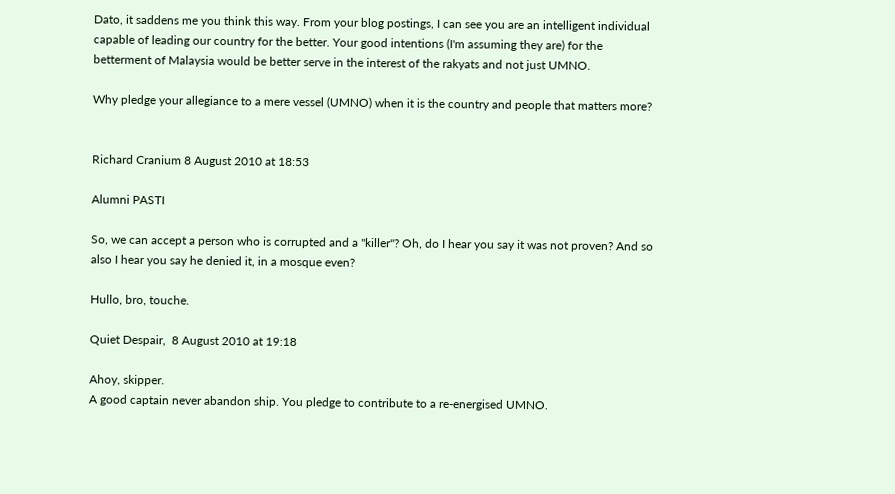Dato, it saddens me you think this way. From your blog postings, I can see you are an intelligent individual capable of leading our country for the better. Your good intentions (I'm assuming they are) for the betterment of Malaysia would be better serve in the interest of the rakyats and not just UMNO.

Why pledge your allegiance to a mere vessel (UMNO) when it is the country and people that matters more?


Richard Cranium 8 August 2010 at 18:53

Alumni PASTI

So, we can accept a person who is corrupted and a "killer"? Oh, do I hear you say it was not proven? And so also I hear you say he denied it, in a mosque even?

Hullo, bro, touche.

Quiet Despair,  8 August 2010 at 19:18

Ahoy, skipper.
A good captain never abandon ship. You pledge to contribute to a re-energised UMNO.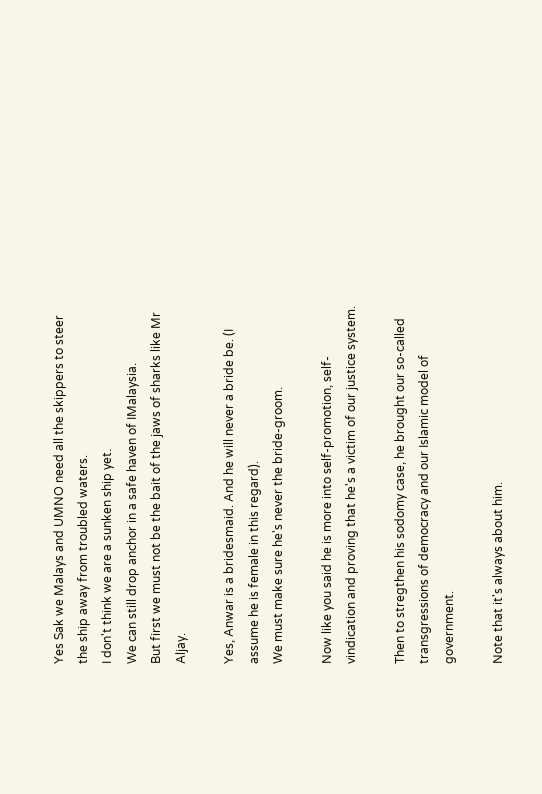Yes Sak we Malays and UMNO need all the skippers to steer the ship away from troubled waters.
I don't think we are a sunken ship yet.
We can still drop anchor in a safe haven of IMalaysia.
But first we must not be the bait of the jaws of sharks like Mr Aljay.

Yes, Anwar is a bridesmaid. And he will never a bride be. (I assume he is female in this regard).
We must make sure he's never the bride-groom.

Now like you said he is more into self-promotion, self-vindication and proving that he's a victim of our justice system.

Then to stregthen his sodomy case, he brought our so-called transgressions of democracy and our Islamic model of government.

Note that it's always about him.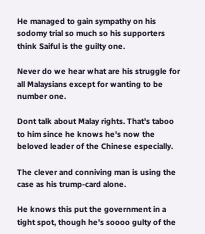He managed to gain sympathy on his sodomy trial so much so his supporters think Saiful is the guilty one.

Never do we hear what are his struggle for all Malaysians except for wanting to be number one.

Dont talk about Malay rights. That's taboo to him since he knows he's now the beloved leader of the Chinese especially.

The clever and conniving man is using the case as his trump-card alone.

He knows this put the government in a tight spot, though he's soooo gulty of the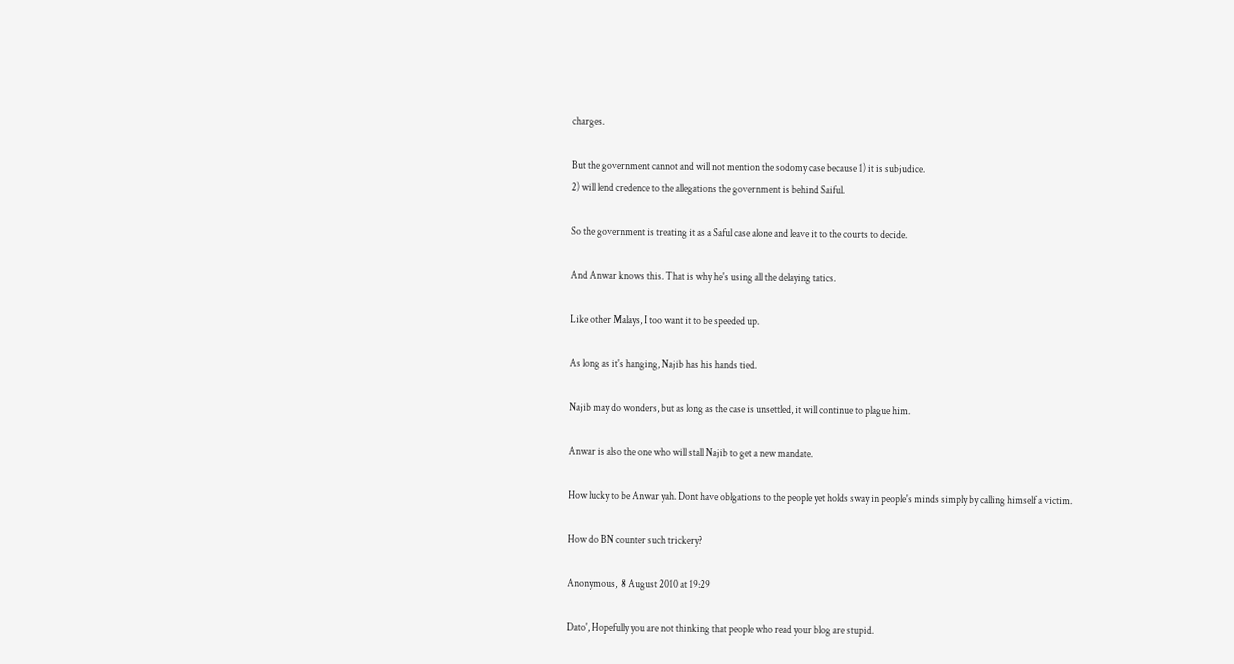charges.

But the government cannot and will not mention the sodomy case because 1) it is subjudice.
2) will lend credence to the allegations the government is behind Saiful.

So the government is treating it as a Saful case alone and leave it to the courts to decide.

And Anwar knows this. That is why he's using all the delaying tatics.

Like other Malays, I too want it to be speeded up.

As long as it's hanging, Najib has his hands tied.

Najib may do wonders, but as long as the case is unsettled, it will continue to plague him.

Anwar is also the one who will stall Najib to get a new mandate.

How lucky to be Anwar yah. Dont have oblgations to the people yet holds sway in people's minds simply by calling himself a victim.

How do BN counter such trickery?

Anonymous,  8 August 2010 at 19:29

Dato', Hopefully you are not thinking that people who read your blog are stupid.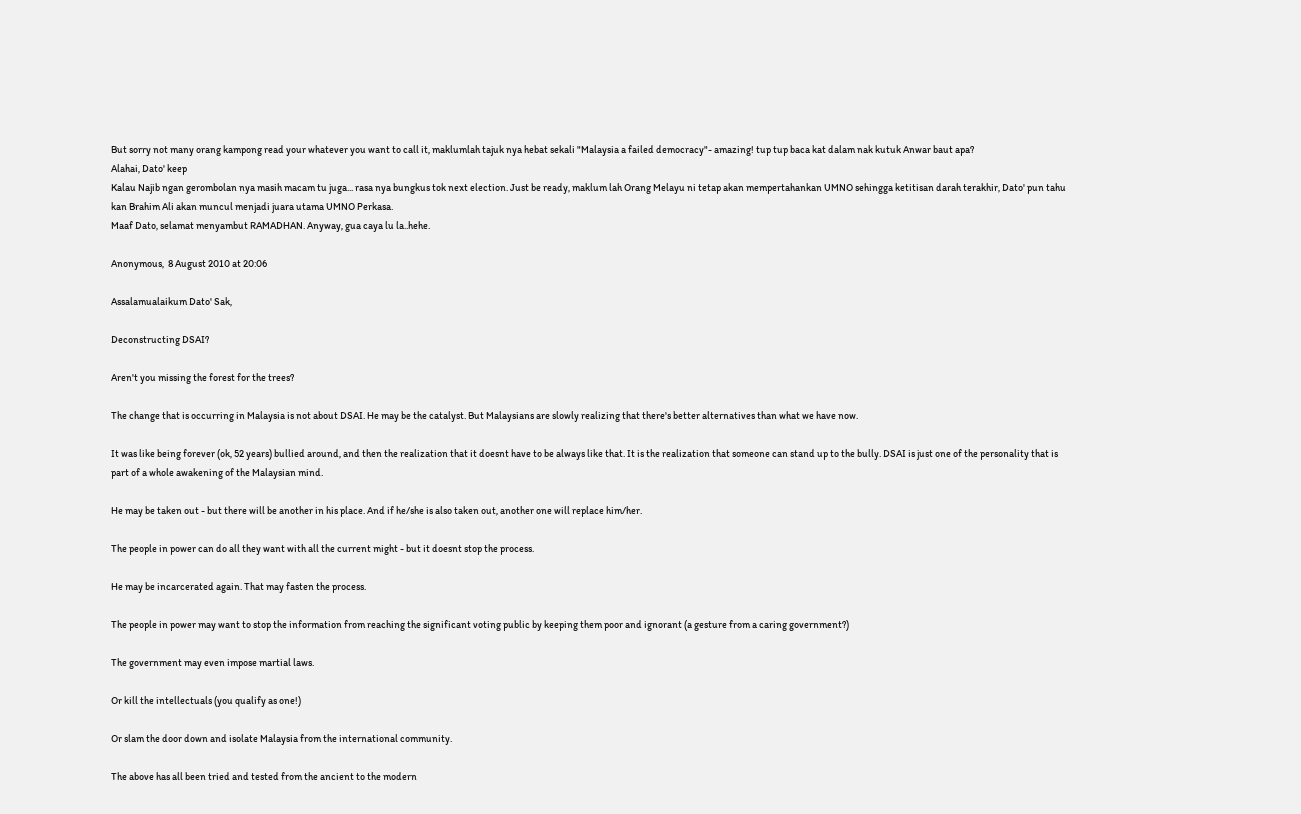But sorry not many orang kampong read your whatever you want to call it, maklumlah tajuk nya hebat sekali "Malaysia a failed democracy"- amazing! tup tup baca kat dalam nak kutuk Anwar baut apa?
Alahai, Dato' keep
Kalau Najib ngan gerombolan nya masih macam tu juga... rasa nya bungkus tok next election. Just be ready, maklum lah Orang Melayu ni tetap akan mempertahankan UMNO sehingga ketitisan darah terakhir, Dato' pun tahu kan Brahim Ali akan muncul menjadi juara utama UMNO Perkasa.
Maaf Dato, selamat menyambut RAMADHAN. Anyway, gua caya lu la..hehe.

Anonymous,  8 August 2010 at 20:06

Assalamualaikum Dato' Sak,

Deconstructing DSAI?

Aren't you missing the forest for the trees?

The change that is occurring in Malaysia is not about DSAI. He may be the catalyst. But Malaysians are slowly realizing that there's better alternatives than what we have now.

It was like being forever (ok, 52 years) bullied around, and then the realization that it doesnt have to be always like that. It is the realization that someone can stand up to the bully. DSAI is just one of the personality that is part of a whole awakening of the Malaysian mind.

He may be taken out - but there will be another in his place. And if he/she is also taken out, another one will replace him/her.

The people in power can do all they want with all the current might - but it doesnt stop the process.

He may be incarcerated again. That may fasten the process.

The people in power may want to stop the information from reaching the significant voting public by keeping them poor and ignorant (a gesture from a caring government?)

The government may even impose martial laws.

Or kill the intellectuals (you qualify as one!)

Or slam the door down and isolate Malaysia from the international community.

The above has all been tried and tested from the ancient to the modern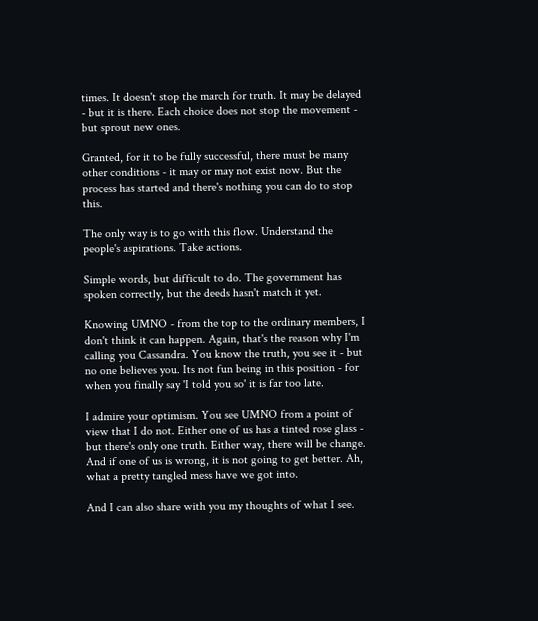times. It doesn't stop the march for truth. It may be delayed - but it is there. Each choice does not stop the movement - but sprout new ones.

Granted, for it to be fully successful, there must be many other conditions - it may or may not exist now. But the process has started and there's nothing you can do to stop this.

The only way is to go with this flow. Understand the people's aspirations. Take actions.

Simple words, but difficult to do. The government has spoken correctly, but the deeds hasn't match it yet.

Knowing UMNO - from the top to the ordinary members, I don't think it can happen. Again, that's the reason why I'm calling you Cassandra. You know the truth, you see it - but no one believes you. Its not fun being in this position - for when you finally say 'I told you so' it is far too late.

I admire your optimism. You see UMNO from a point of view that I do not. Either one of us has a tinted rose glass - but there's only one truth. Either way, there will be change. And if one of us is wrong, it is not going to get better. Ah, what a pretty tangled mess have we got into.

And I can also share with you my thoughts of what I see.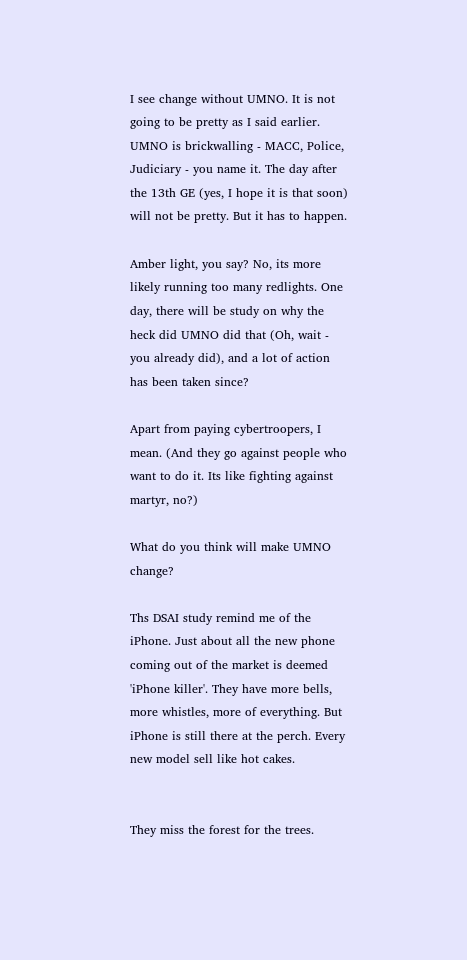I see change without UMNO. It is not going to be pretty as I said earlier. UMNO is brickwalling - MACC, Police, Judiciary - you name it. The day after the 13th GE (yes, I hope it is that soon) will not be pretty. But it has to happen.

Amber light, you say? No, its more likely running too many redlights. One day, there will be study on why the heck did UMNO did that (Oh, wait - you already did), and a lot of action has been taken since?

Apart from paying cybertroopers, I mean. (And they go against people who want to do it. Its like fighting against martyr, no?)

What do you think will make UMNO change?

Ths DSAI study remind me of the iPhone. Just about all the new phone coming out of the market is deemed 'iPhone killer'. They have more bells, more whistles, more of everything. But iPhone is still there at the perch. Every new model sell like hot cakes.


They miss the forest for the trees.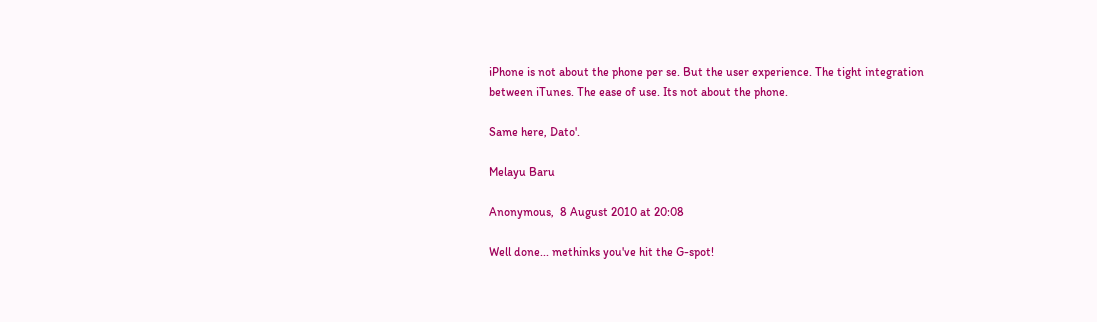iPhone is not about the phone per se. But the user experience. The tight integration between iTunes. The ease of use. Its not about the phone.

Same here, Dato'.

Melayu Baru

Anonymous,  8 August 2010 at 20:08

Well done... methinks you've hit the G-spot!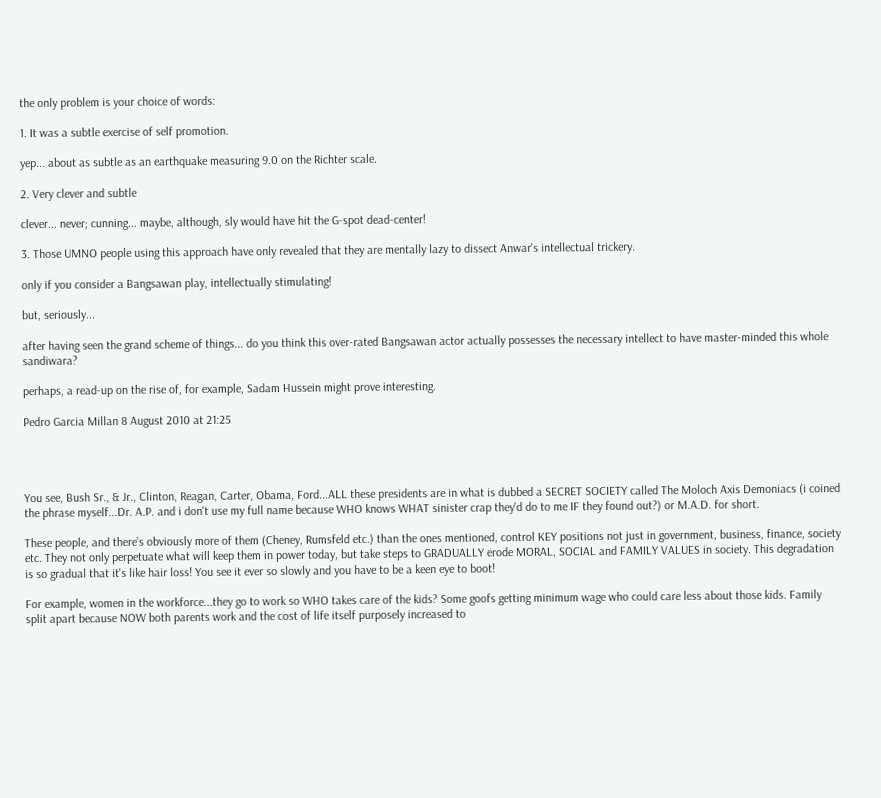the only problem is your choice of words:

1. It was a subtle exercise of self promotion.

yep... about as subtle as an earthquake measuring 9.0 on the Richter scale.

2. Very clever and subtle

clever... never; cunning... maybe, although, sly would have hit the G-spot dead-center!

3. Those UMNO people using this approach have only revealed that they are mentally lazy to dissect Anwar's intellectual trickery.

only if you consider a Bangsawan play, intellectually stimulating!

but, seriously...

after having seen the grand scheme of things... do you think this over-rated Bangsawan actor actually possesses the necessary intellect to have master-minded this whole sandiwara?

perhaps, a read-up on the rise of, for example, Sadam Hussein might prove interesting.

Pedro Garcia Millan 8 August 2010 at 21:25




You see, Bush Sr., & Jr., Clinton, Reagan, Carter, Obama, Ford...ALL these presidents are in what is dubbed a SECRET SOCIETY called The Moloch Axis Demoniacs (i coined the phrase myself...Dr. A.P. and i don't use my full name because WHO knows WHAT sinister crap they'd do to me IF they found out?) or M.A.D. for short.

These people, and there’s obviously more of them (Cheney, Rumsfeld etc.) than the ones mentioned, control KEY positions not just in government, business, finance, society etc. They not only perpetuate what will keep them in power today, but take steps to GRADUALLY erode MORAL, SOCIAL and FAMILY VALUES in society. This degradation is so gradual that it's like hair loss! You see it ever so slowly and you have to be a keen eye to boot!

For example, women in the workforce...they go to work so WHO takes care of the kids? Some goofs getting minimum wage who could care less about those kids. Family split apart because NOW both parents work and the cost of life itself purposely increased to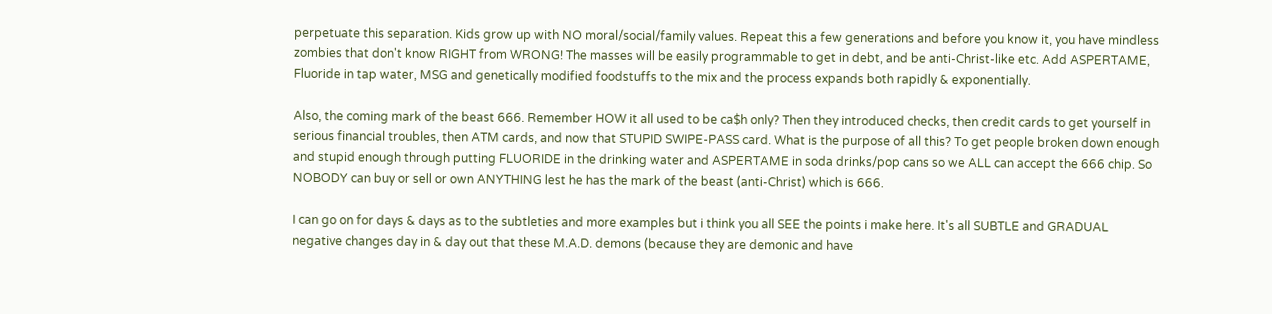perpetuate this separation. Kids grow up with NO moral/social/family values. Repeat this a few generations and before you know it, you have mindless zombies that don't know RIGHT from WRONG! The masses will be easily programmable to get in debt, and be anti-Christ-like etc. Add ASPERTAME, Fluoride in tap water, MSG and genetically modified foodstuffs to the mix and the process expands both rapidly & exponentially.

Also, the coming mark of the beast 666. Remember HOW it all used to be ca$h only? Then they introduced checks, then credit cards to get yourself in serious financial troubles, then ATM cards, and now that STUPID SWIPE-PASS card. What is the purpose of all this? To get people broken down enough and stupid enough through putting FLUORIDE in the drinking water and ASPERTAME in soda drinks/pop cans so we ALL can accept the 666 chip. So NOBODY can buy or sell or own ANYTHING lest he has the mark of the beast (anti-Christ) which is 666.

I can go on for days & days as to the subtleties and more examples but i think you all SEE the points i make here. It's all SUBTLE and GRADUAL negative changes day in & day out that these M.A.D. demons (because they are demonic and have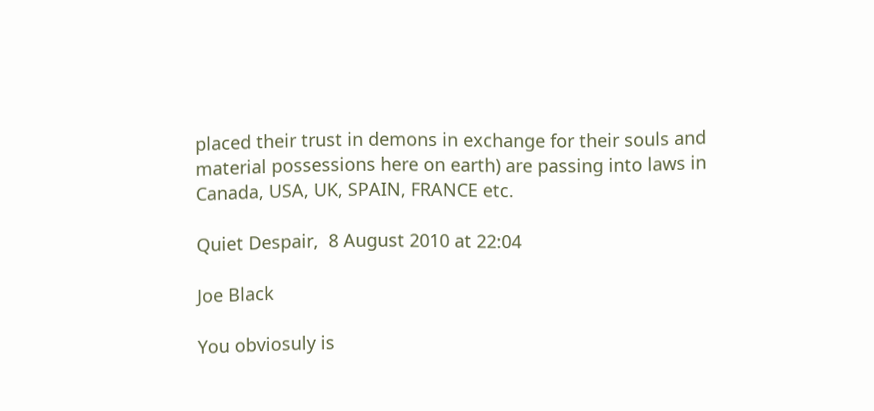placed their trust in demons in exchange for their souls and material possessions here on earth) are passing into laws in Canada, USA, UK, SPAIN, FRANCE etc.

Quiet Despair,  8 August 2010 at 22:04

Joe Black

You obviosuly is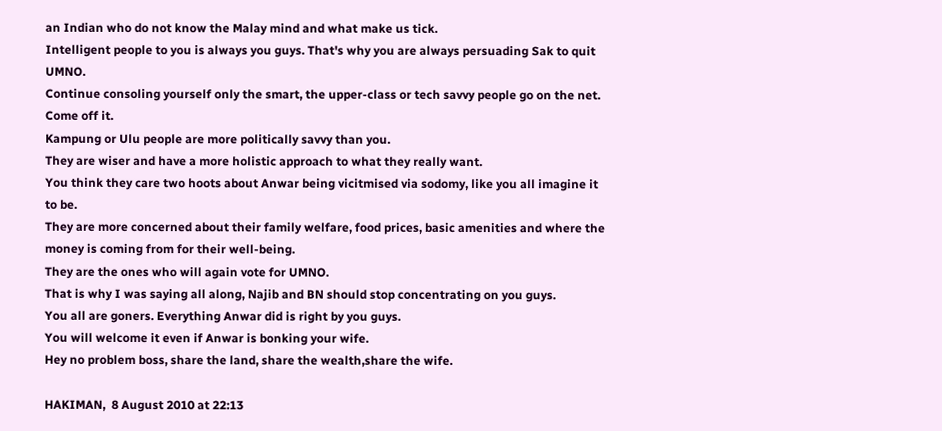an Indian who do not know the Malay mind and what make us tick.
Intelligent people to you is always you guys. That's why you are always persuading Sak to quit UMNO.
Continue consoling yourself only the smart, the upper-class or tech savvy people go on the net.
Come off it.
Kampung or Ulu people are more politically savvy than you.
They are wiser and have a more holistic approach to what they really want.
You think they care two hoots about Anwar being vicitmised via sodomy, like you all imagine it to be.
They are more concerned about their family welfare, food prices, basic amenities and where the money is coming from for their well-being.
They are the ones who will again vote for UMNO.
That is why I was saying all along, Najib and BN should stop concentrating on you guys.
You all are goners. Everything Anwar did is right by you guys.
You will welcome it even if Anwar is bonking your wife.
Hey no problem boss, share the land, share the wealth,share the wife.

HAKIMAN,  8 August 2010 at 22:13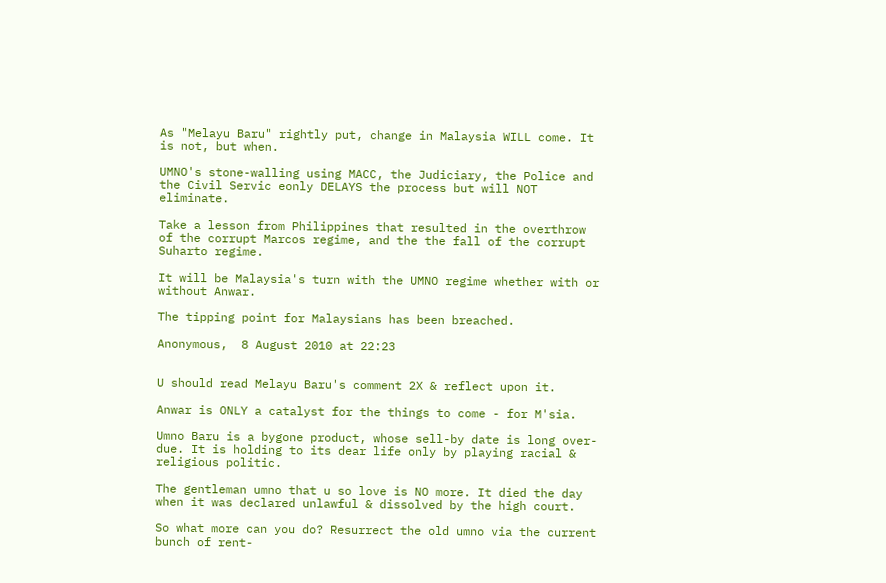As "Melayu Baru" rightly put, change in Malaysia WILL come. It is not, but when.

UMNO's stone-walling using MACC, the Judiciary, the Police and the Civil Servic eonly DELAYS the process but will NOT eliminate.

Take a lesson from Philippines that resulted in the overthrow of the corrupt Marcos regime, and the the fall of the corrupt Suharto regime.

It will be Malaysia's turn with the UMNO regime whether with or without Anwar.

The tipping point for Malaysians has been breached.

Anonymous,  8 August 2010 at 22:23


U should read Melayu Baru's comment 2X & reflect upon it.

Anwar is ONLY a catalyst for the things to come - for M'sia.

Umno Baru is a bygone product, whose sell-by date is long over-due. It is holding to its dear life only by playing racial & religious politic.

The gentleman umno that u so love is NO more. It died the day when it was declared unlawful & dissolved by the high court.

So what more can you do? Resurrect the old umno via the current bunch of rent-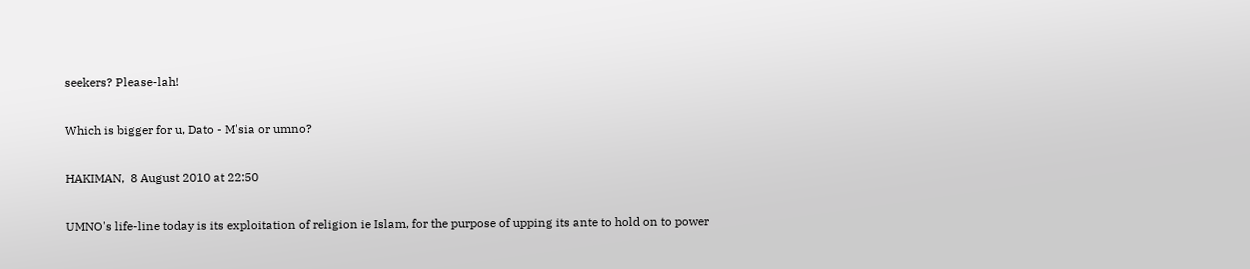seekers? Please-lah!

Which is bigger for u, Dato - M'sia or umno?

HAKIMAN,  8 August 2010 at 22:50

UMNO's life-line today is its exploitation of religion ie Islam, for the purpose of upping its ante to hold on to power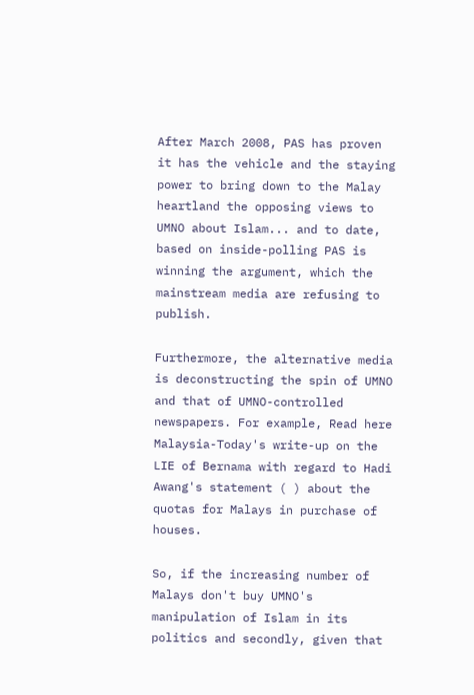After March 2008, PAS has proven it has the vehicle and the staying power to bring down to the Malay heartland the opposing views to UMNO about Islam... and to date, based on inside-polling PAS is winning the argument, which the mainstream media are refusing to publish.

Furthermore, the alternative media is deconstructing the spin of UMNO and that of UMNO-controlled newspapers. For example, Read here Malaysia-Today's write-up on the LIE of Bernama with regard to Hadi Awang's statement ( ) about the quotas for Malays in purchase of houses.

So, if the increasing number of Malays don't buy UMNO's manipulation of Islam in its politics and secondly, given that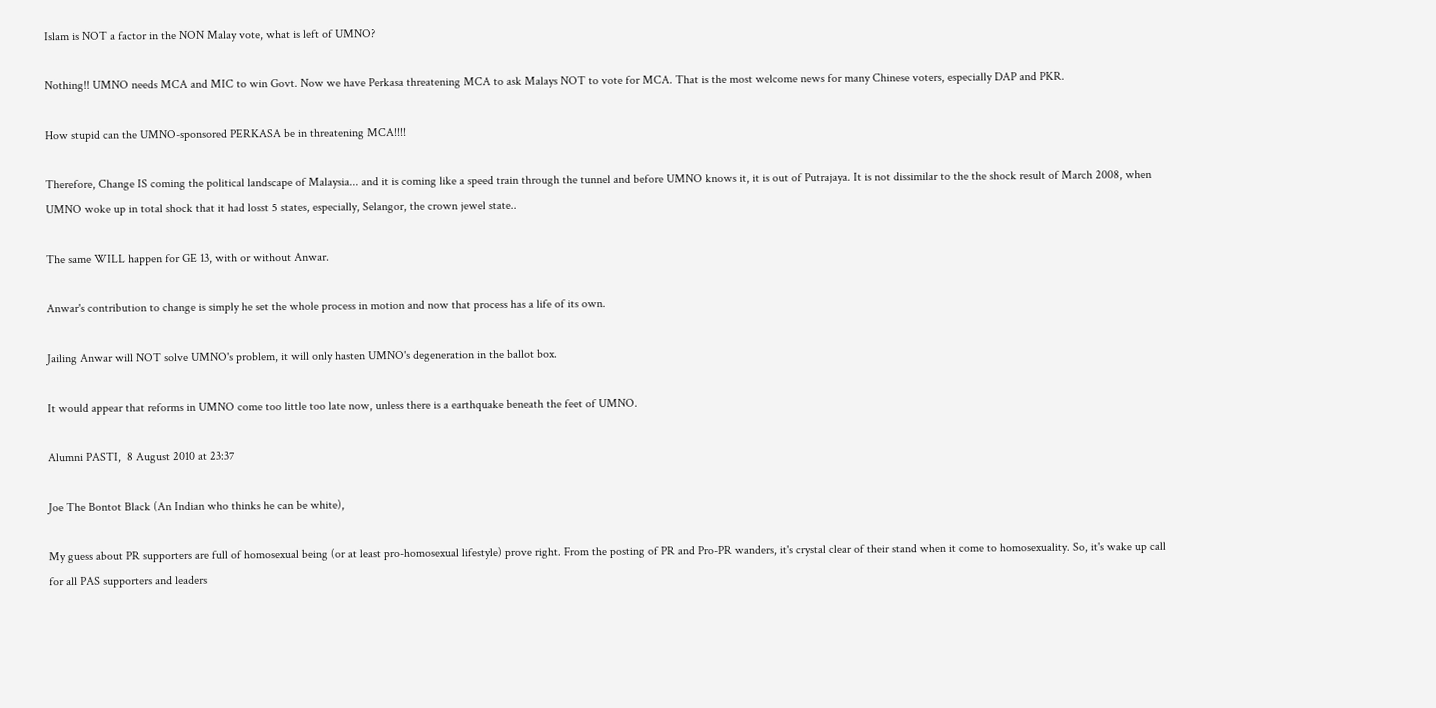Islam is NOT a factor in the NON Malay vote, what is left of UMNO?

Nothing!! UMNO needs MCA and MIC to win Govt. Now we have Perkasa threatening MCA to ask Malays NOT to vote for MCA. That is the most welcome news for many Chinese voters, especially DAP and PKR.

How stupid can the UMNO-sponsored PERKASA be in threatening MCA!!!!

Therefore, Change IS coming the political landscape of Malaysia... and it is coming like a speed train through the tunnel and before UMNO knows it, it is out of Putrajaya. It is not dissimilar to the the shock result of March 2008, when UMNO woke up in total shock that it had losst 5 states, especially, Selangor, the crown jewel state..

The same WILL happen for GE 13, with or without Anwar.

Anwar's contribution to change is simply he set the whole process in motion and now that process has a life of its own.

Jailing Anwar will NOT solve UMNO's problem, it will only hasten UMNO's degeneration in the ballot box.

It would appear that reforms in UMNO come too little too late now, unless there is a earthquake beneath the feet of UMNO.

Alumni PASTI,  8 August 2010 at 23:37

Joe The Bontot Black (An Indian who thinks he can be white),

My guess about PR supporters are full of homosexual being (or at least pro-homosexual lifestyle) prove right. From the posting of PR and Pro-PR wanders, it's crystal clear of their stand when it come to homosexuality. So, it's wake up call for all PAS supporters and leaders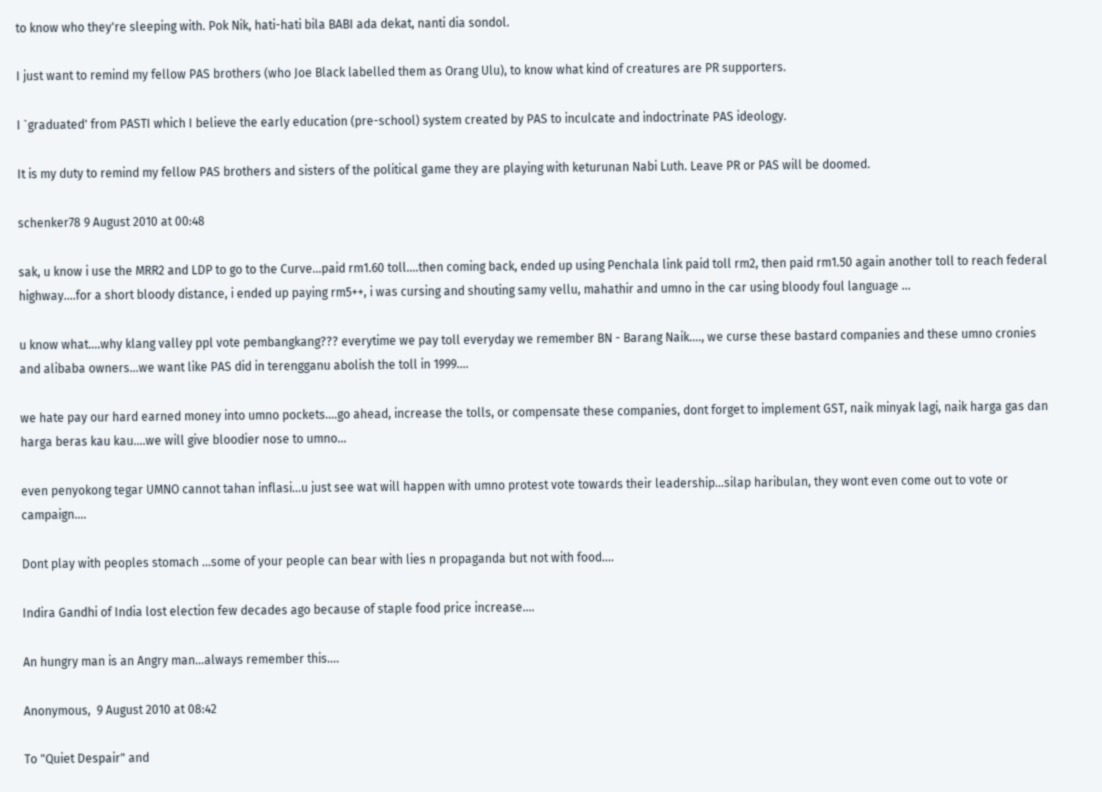to know who they're sleeping with. Pok Nik, hati-hati bila BABI ada dekat, nanti dia sondol.

I just want to remind my fellow PAS brothers (who Joe Black labelled them as Orang Ulu), to know what kind of creatures are PR supporters.

I `graduated' from PASTI which I believe the early education (pre-school) system created by PAS to inculcate and indoctrinate PAS ideology.

It is my duty to remind my fellow PAS brothers and sisters of the political game they are playing with keturunan Nabi Luth. Leave PR or PAS will be doomed.

schenker78 9 August 2010 at 00:48

sak, u know i use the MRR2 and LDP to go to the Curve...paid rm1.60 toll....then coming back, ended up using Penchala link paid toll rm2, then paid rm1.50 again another toll to reach federal highway....for a short bloody distance, i ended up paying rm5++, i was cursing and shouting samy vellu, mahathir and umno in the car using bloody foul language ...

u know what....why klang valley ppl vote pembangkang??? everytime we pay toll everyday we remember BN - Barang Naik...., we curse these bastard companies and these umno cronies and alibaba owners...we want like PAS did in terengganu abolish the toll in 1999....

we hate pay our hard earned money into umno pockets....go ahead, increase the tolls, or compensate these companies, dont forget to implement GST, naik minyak lagi, naik harga gas dan harga beras kau kau....we will give bloodier nose to umno...

even penyokong tegar UMNO cannot tahan inflasi...u just see wat will happen with umno protest vote towards their leadership...silap haribulan, they wont even come out to vote or campaign....

Dont play with peoples stomach ...some of your people can bear with lies n propaganda but not with food....

Indira Gandhi of India lost election few decades ago because of staple food price increase....

An hungry man is an Angry man...always remember this....

Anonymous,  9 August 2010 at 08:42

To "Quiet Despair" and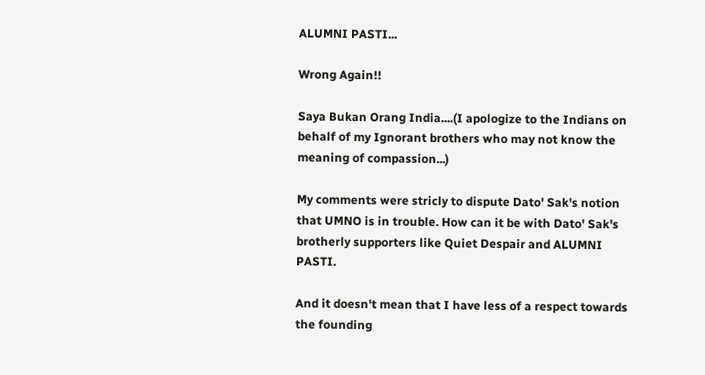ALUMNI PASTI...

Wrong Again!!

Saya Bukan Orang India....(I apologize to the Indians on behalf of my Ignorant brothers who may not know the meaning of compassion...)

My comments were stricly to dispute Dato' Sak's notion that UMNO is in trouble. How can it be with Dato' Sak's brotherly supporters like Quiet Despair and ALUMNI PASTI.

And it doesn't mean that I have less of a respect towards the founding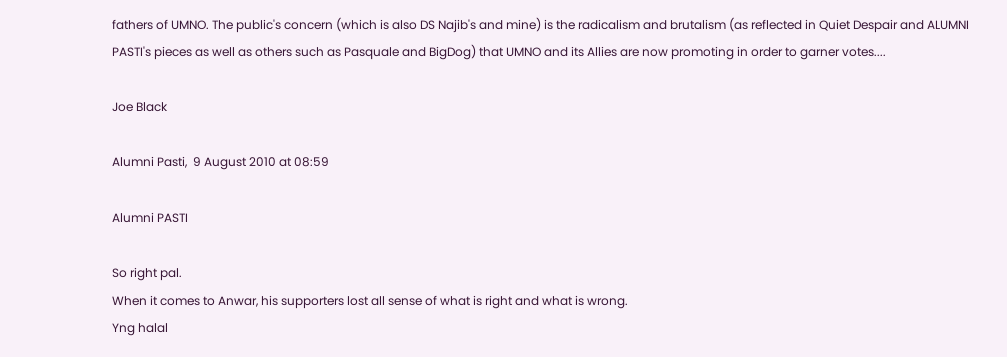fathers of UMNO. The public's concern (which is also DS Najib's and mine) is the radicalism and brutalism (as reflected in Quiet Despair and ALUMNI PASTI's pieces as well as others such as Pasquale and BigDog) that UMNO and its Allies are now promoting in order to garner votes....

Joe Black

Alumni Pasti,  9 August 2010 at 08:59

Alumni PASTI

So right pal.
When it comes to Anwar, his supporters lost all sense of what is right and what is wrong.
Yng halal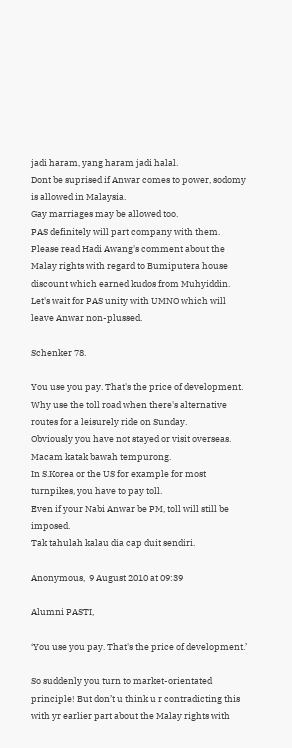jadi haram, yang haram jadi halal.
Dont be suprised if Anwar comes to power, sodomy is allowed in Malaysia.
Gay marriages may be allowed too.
PAS definitely will part company with them.
Please read Hadi Awang's comment about the Malay rights with regard to Bumiputera house discount which earned kudos from Muhyiddin.
Let's wait for PAS unity with UMNO which will leave Anwar non-plussed.

Schenker 78.

You use you pay. That's the price of development.
Why use the toll road when there's alternative routes for a leisurely ride on Sunday.
Obviously you have not stayed or visit overseas.
Macam katak bawah tempurong.
In S.Korea or the US for example for most turnpikes, you have to pay toll.
Even if your Nabi Anwar be PM, toll will still be imposed.
Tak tahulah kalau dia cap duit sendiri.

Anonymous,  9 August 2010 at 09:39

Alumni PASTI,

‘You use you pay. That's the price of development.’

So suddenly you turn to market-orientated principle! But don’t u think u r contradicting this with yr earlier part about the Malay rights with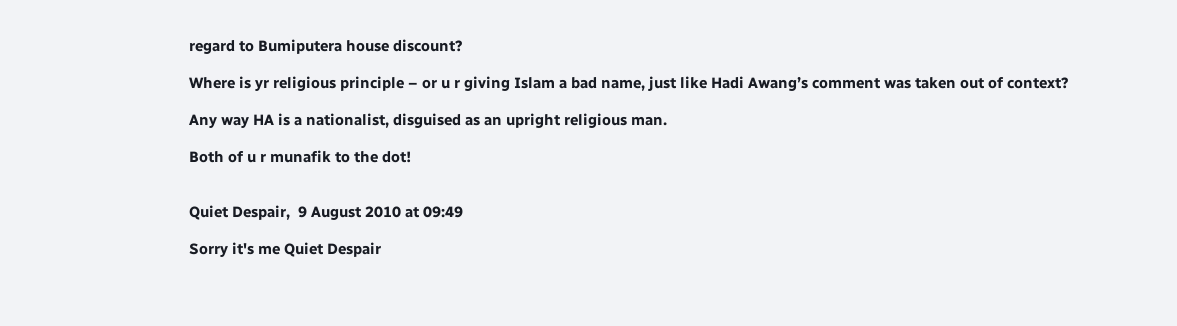regard to Bumiputera house discount?

Where is yr religious principle – or u r giving Islam a bad name, just like Hadi Awang’s comment was taken out of context?

Any way HA is a nationalist, disguised as an upright religious man.

Both of u r munafik to the dot!


Quiet Despair,  9 August 2010 at 09:49

Sorry it's me Quiet Despair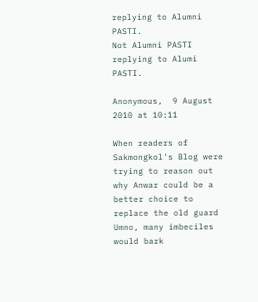replying to Alumni PASTI.
Not Alumni PASTI replying to Alumi PASTI.

Anonymous,  9 August 2010 at 10:11

When readers of Sakmongkol's Blog were trying to reason out why Anwar could be a better choice to replace the old guard Umno, many imbeciles would bark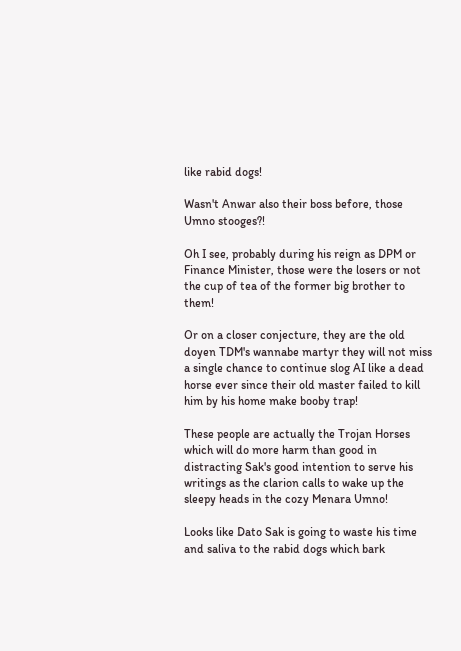like rabid dogs!

Wasn't Anwar also their boss before, those Umno stooges?!

Oh I see, probably during his reign as DPM or Finance Minister, those were the losers or not the cup of tea of the former big brother to them!

Or on a closer conjecture, they are the old doyen TDM's wannabe martyr they will not miss a single chance to continue slog AI like a dead horse ever since their old master failed to kill him by his home make booby trap!

These people are actually the Trojan Horses which will do more harm than good in distracting Sak's good intention to serve his writings as the clarion calls to wake up the sleepy heads in the cozy Menara Umno!

Looks like Dato Sak is going to waste his time and saliva to the rabid dogs which bark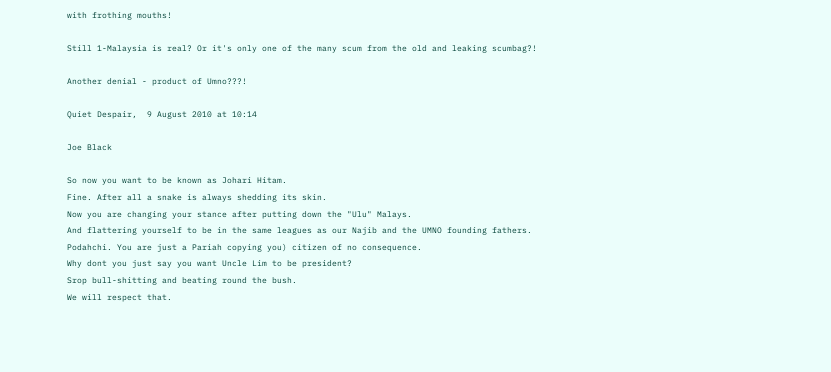with frothing mouths!

Still 1-Malaysia is real? Or it's only one of the many scum from the old and leaking scumbag?!

Another denial - product of Umno???!

Quiet Despair,  9 August 2010 at 10:14

Joe Black

So now you want to be known as Johari Hitam.
Fine. After all a snake is always shedding its skin.
Now you are changing your stance after putting down the "Ulu" Malays.
And flattering yourself to be in the same leagues as our Najib and the UMNO founding fathers.
Podahchi. You are just a Pariah copying you) citizen of no consequence.
Why dont you just say you want Uncle Lim to be president?
Srop bull-shitting and beating round the bush.
We will respect that.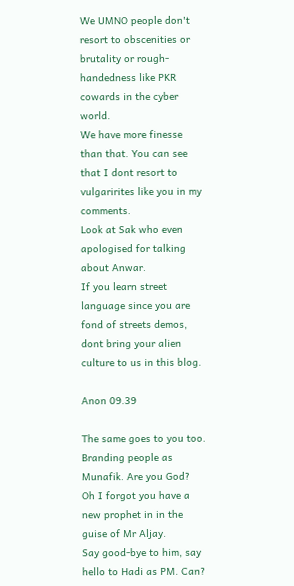We UMNO people don't resort to obscenities or brutality or rough-handedness like PKR cowards in the cyber world.
We have more finesse than that. You can see that I dont resort to vulgarirites like you in my comments.
Look at Sak who even apologised for talking about Anwar.
If you learn street language since you are fond of streets demos, dont bring your alien culture to us in this blog.

Anon 09.39

The same goes to you too.
Branding people as Munafik. Are you God?
Oh I forgot you have a new prophet in in the guise of Mr Aljay.
Say good-bye to him, say hello to Hadi as PM. Can?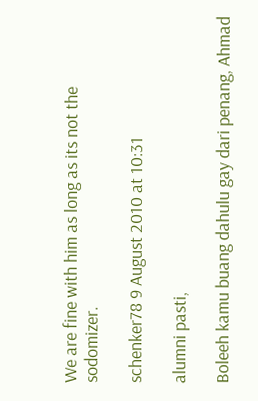We are fine with him as long as its not the sodomizer.

schenker78 9 August 2010 at 10:31

alumni pasti,

Boleeh kamu buang dahulu gay dari penang, Ahmad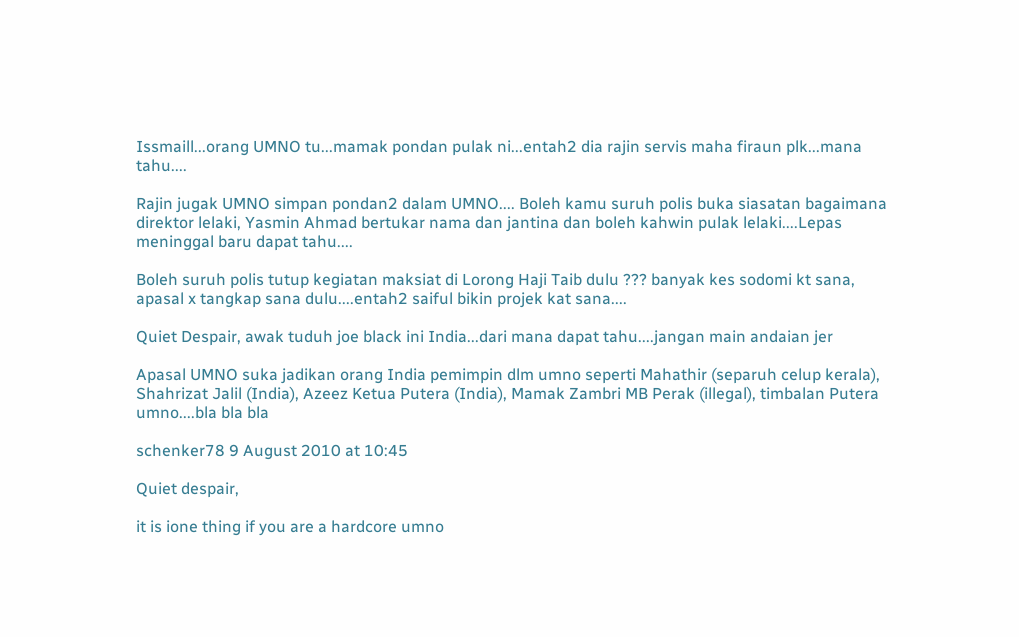Issmaill...orang UMNO tu...mamak pondan pulak ni...entah2 dia rajin servis maha firaun plk...mana tahu....

Rajin jugak UMNO simpan pondan2 dalam UMNO.... Boleh kamu suruh polis buka siasatan bagaimana direktor lelaki, Yasmin Ahmad bertukar nama dan jantina dan boleh kahwin pulak lelaki....Lepas meninggal baru dapat tahu....

Boleh suruh polis tutup kegiatan maksiat di Lorong Haji Taib dulu ??? banyak kes sodomi kt sana, apasal x tangkap sana dulu....entah2 saiful bikin projek kat sana....

Quiet Despair, awak tuduh joe black ini India...dari mana dapat tahu....jangan main andaian jer

Apasal UMNO suka jadikan orang India pemimpin dlm umno seperti Mahathir (separuh celup kerala), Shahrizat Jalil (India), Azeez Ketua Putera (India), Mamak Zambri MB Perak (illegal), timbalan Putera umno....bla bla bla

schenker78 9 August 2010 at 10:45

Quiet despair,

it is ione thing if you are a hardcore umno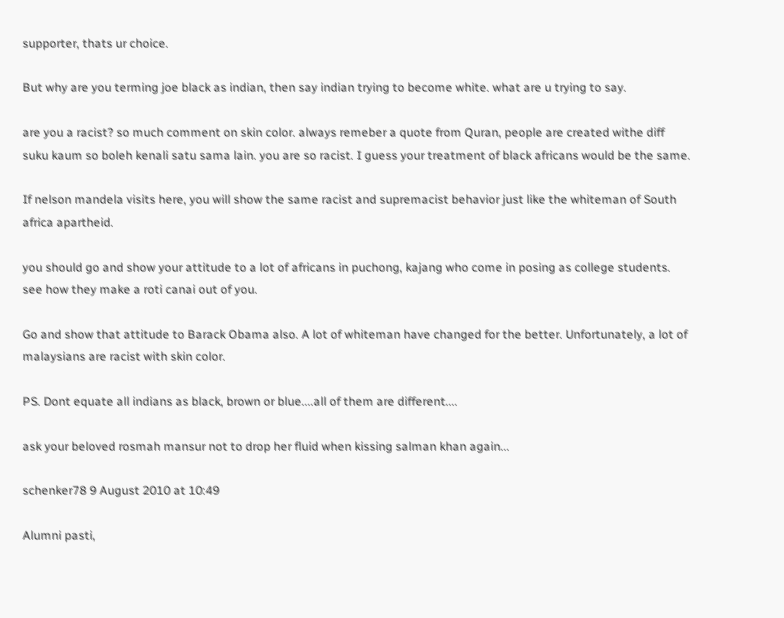supporter, thats ur choice.

But why are you terming joe black as indian, then say indian trying to become white. what are u trying to say.

are you a racist? so much comment on skin color. always remeber a quote from Quran, people are created withe diff suku kaum so boleh kenali satu sama lain. you are so racist. I guess your treatment of black africans would be the same.

If nelson mandela visits here, you will show the same racist and supremacist behavior just like the whiteman of South africa apartheid.

you should go and show your attitude to a lot of africans in puchong, kajang who come in posing as college students. see how they make a roti canai out of you.

Go and show that attitude to Barack Obama also. A lot of whiteman have changed for the better. Unfortunately, a lot of malaysians are racist with skin color.

PS. Dont equate all indians as black, brown or blue....all of them are different....

ask your beloved rosmah mansur not to drop her fluid when kissing salman khan again...

schenker78 9 August 2010 at 10:49

Alumni pasti,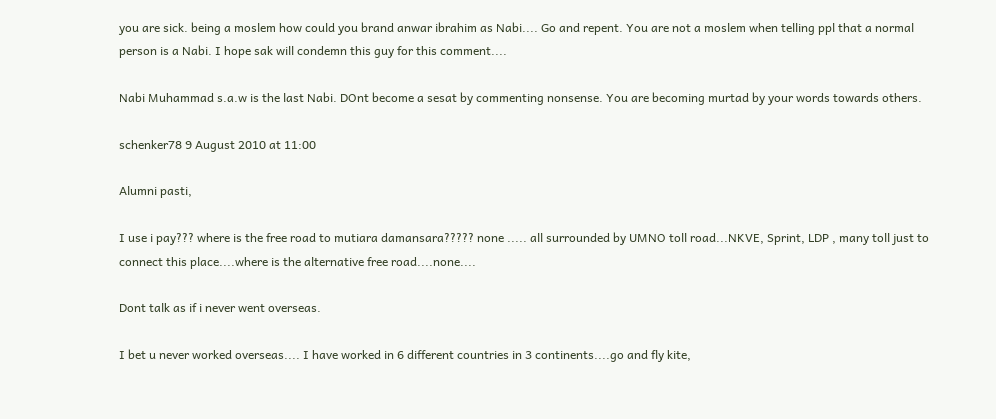you are sick. being a moslem how could you brand anwar ibrahim as Nabi.... Go and repent. You are not a moslem when telling ppl that a normal person is a Nabi. I hope sak will condemn this guy for this comment....

Nabi Muhammad s.a.w is the last Nabi. DOnt become a sesat by commenting nonsense. You are becoming murtad by your words towards others.

schenker78 9 August 2010 at 11:00

Alumni pasti,

I use i pay??? where is the free road to mutiara damansara????? none ..... all surrounded by UMNO toll road...NKVE, Sprint, LDP , many toll just to connect this place....where is the alternative free road....none....

Dont talk as if i never went overseas.

I bet u never worked overseas.... I have worked in 6 different countries in 3 continents....go and fly kite,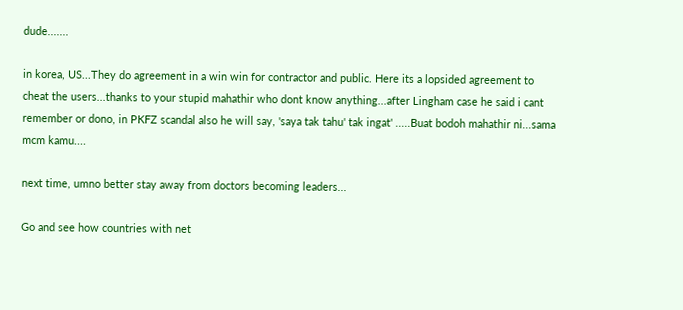dude.......

in korea, US...They do agreement in a win win for contractor and public. Here its a lopsided agreement to cheat the users...thanks to your stupid mahathir who dont know anything...after Lingham case he said i cant remember or dono, in PKFZ scandal also he will say, 'saya tak tahu' tak ingat' .....Buat bodoh mahathir ni...sama mcm kamu....

next time, umno better stay away from doctors becoming leaders...

Go and see how countries with net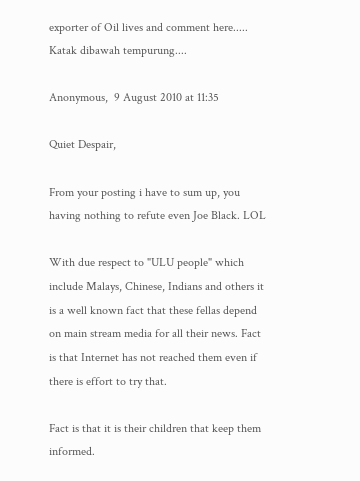exporter of Oil lives and comment here..... Katak dibawah tempurung....

Anonymous,  9 August 2010 at 11:35

Quiet Despair,

From your posting i have to sum up, you having nothing to refute even Joe Black. LOL

With due respect to "ULU people" which include Malays, Chinese, Indians and others it is a well known fact that these fellas depend on main stream media for all their news. Fact is that Internet has not reached them even if there is effort to try that.

Fact is that it is their children that keep them informed.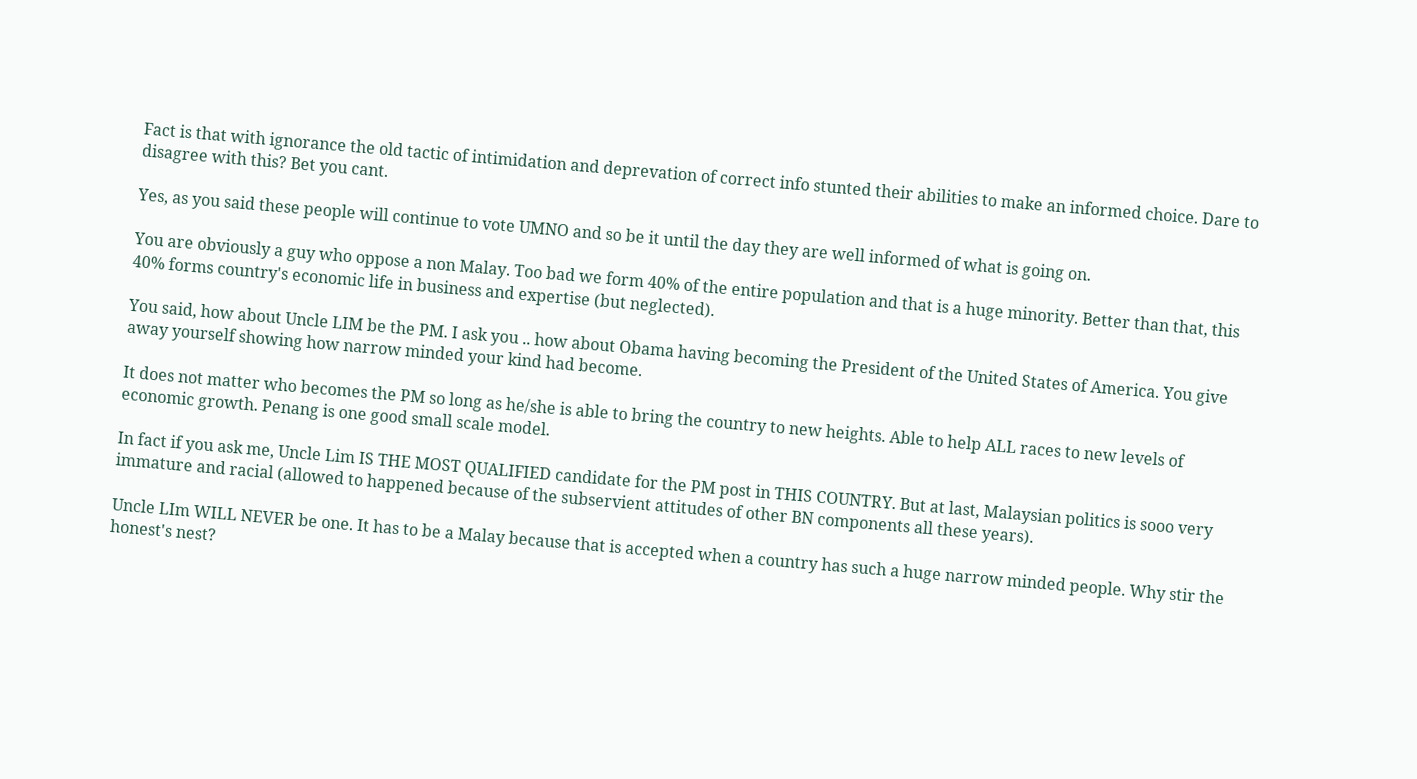Fact is that with ignorance the old tactic of intimidation and deprevation of correct info stunted their abilities to make an informed choice. Dare to disagree with this? Bet you cant.

Yes, as you said these people will continue to vote UMNO and so be it until the day they are well informed of what is going on.

You are obviously a guy who oppose a non Malay. Too bad we form 40% of the entire population and that is a huge minority. Better than that, this 40% forms country's economic life in business and expertise (but neglected).

You said, how about Uncle LIM be the PM. I ask you .. how about Obama having becoming the President of the United States of America. You give away yourself showing how narrow minded your kind had become.

It does not matter who becomes the PM so long as he/she is able to bring the country to new heights. Able to help ALL races to new levels of economic growth. Penang is one good small scale model.

In fact if you ask me, Uncle Lim IS THE MOST QUALIFIED candidate for the PM post in THIS COUNTRY. But at last, Malaysian politics is sooo very immature and racial (allowed to happened because of the subservient attitudes of other BN components all these years).

Uncle LIm WILL NEVER be one. It has to be a Malay because that is accepted when a country has such a huge narrow minded people. Why stir the honest's nest?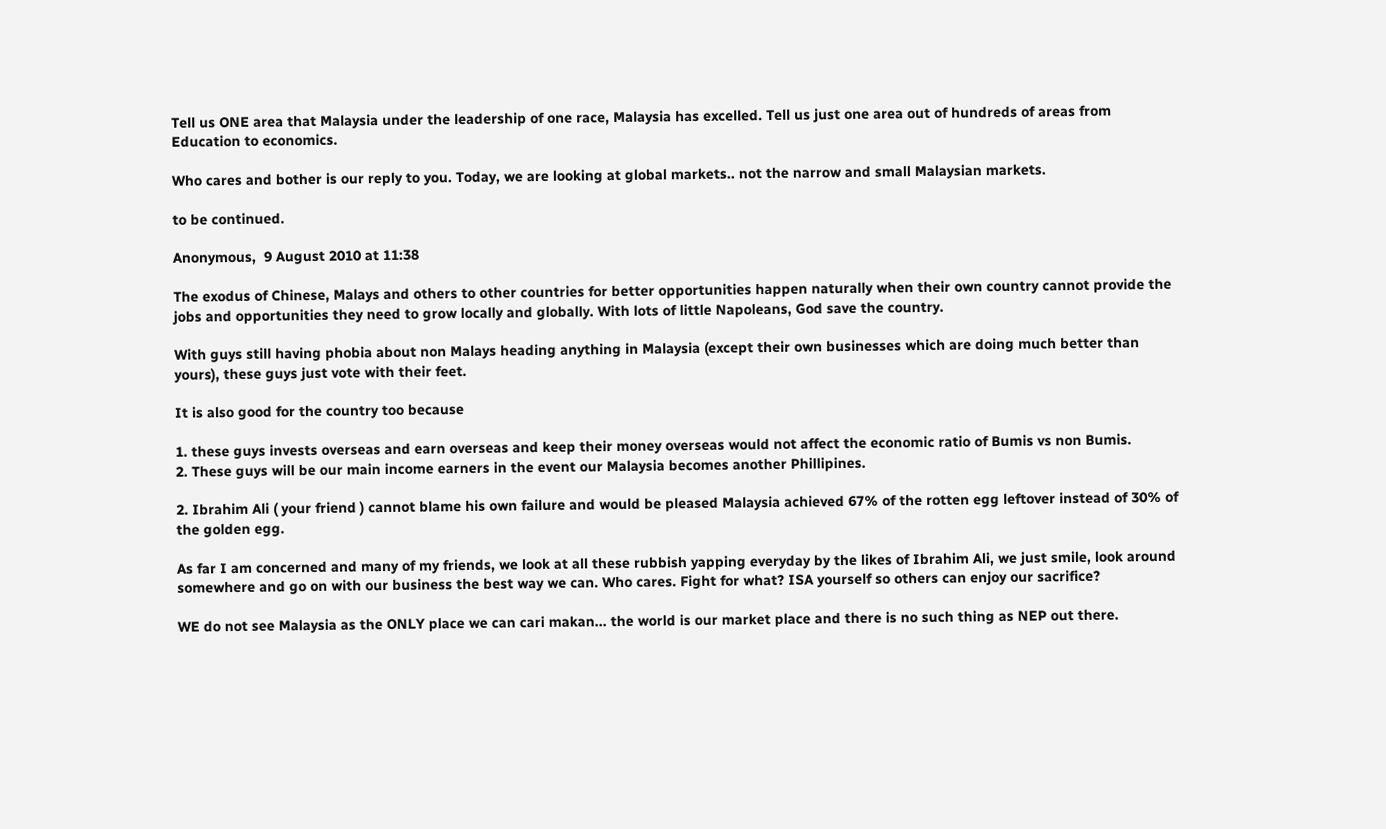Tell us ONE area that Malaysia under the leadership of one race, Malaysia has excelled. Tell us just one area out of hundreds of areas from Education to economics.

Who cares and bother is our reply to you. Today, we are looking at global markets.. not the narrow and small Malaysian markets.

to be continued.

Anonymous,  9 August 2010 at 11:38

The exodus of Chinese, Malays and others to other countries for better opportunities happen naturally when their own country cannot provide the jobs and opportunities they need to grow locally and globally. With lots of little Napoleans, God save the country.

With guys still having phobia about non Malays heading anything in Malaysia (except their own businesses which are doing much better than yours), these guys just vote with their feet.

It is also good for the country too because

1. these guys invests overseas and earn overseas and keep their money overseas would not affect the economic ratio of Bumis vs non Bumis.
2. These guys will be our main income earners in the event our Malaysia becomes another Phillipines.

2. Ibrahim Ali ( your friend ) cannot blame his own failure and would be pleased Malaysia achieved 67% of the rotten egg leftover instead of 30% of the golden egg.

As far I am concerned and many of my friends, we look at all these rubbish yapping everyday by the likes of Ibrahim Ali, we just smile, look around somewhere and go on with our business the best way we can. Who cares. Fight for what? ISA yourself so others can enjoy our sacrifice?

WE do not see Malaysia as the ONLY place we can cari makan... the world is our market place and there is no such thing as NEP out there.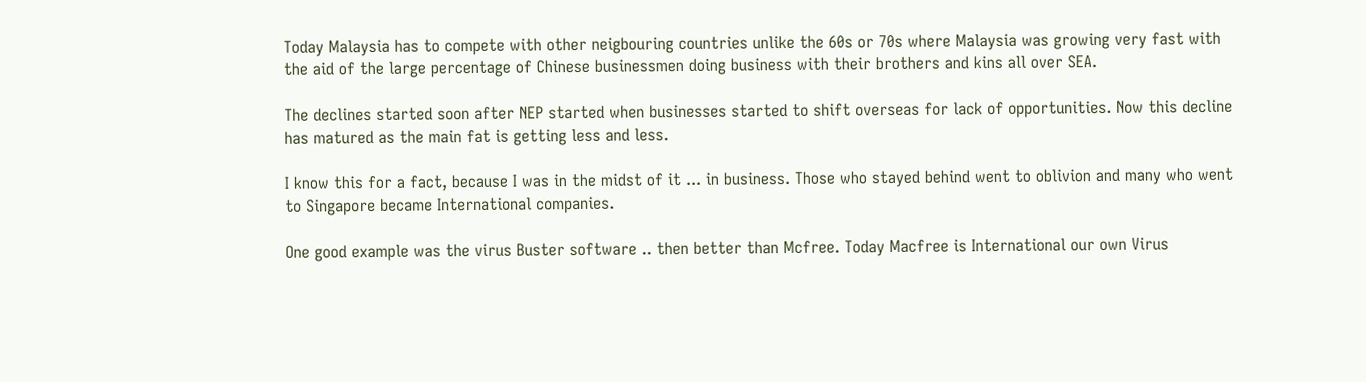Today Malaysia has to compete with other neigbouring countries unlike the 60s or 70s where Malaysia was growing very fast with the aid of the large percentage of Chinese businessmen doing business with their brothers and kins all over SEA.

The declines started soon after NEP started when businesses started to shift overseas for lack of opportunities. Now this decline has matured as the main fat is getting less and less.

I know this for a fact, because I was in the midst of it ... in business. Those who stayed behind went to oblivion and many who went to Singapore became International companies.

One good example was the virus Buster software .. then better than Mcfree. Today Macfree is International our own Virus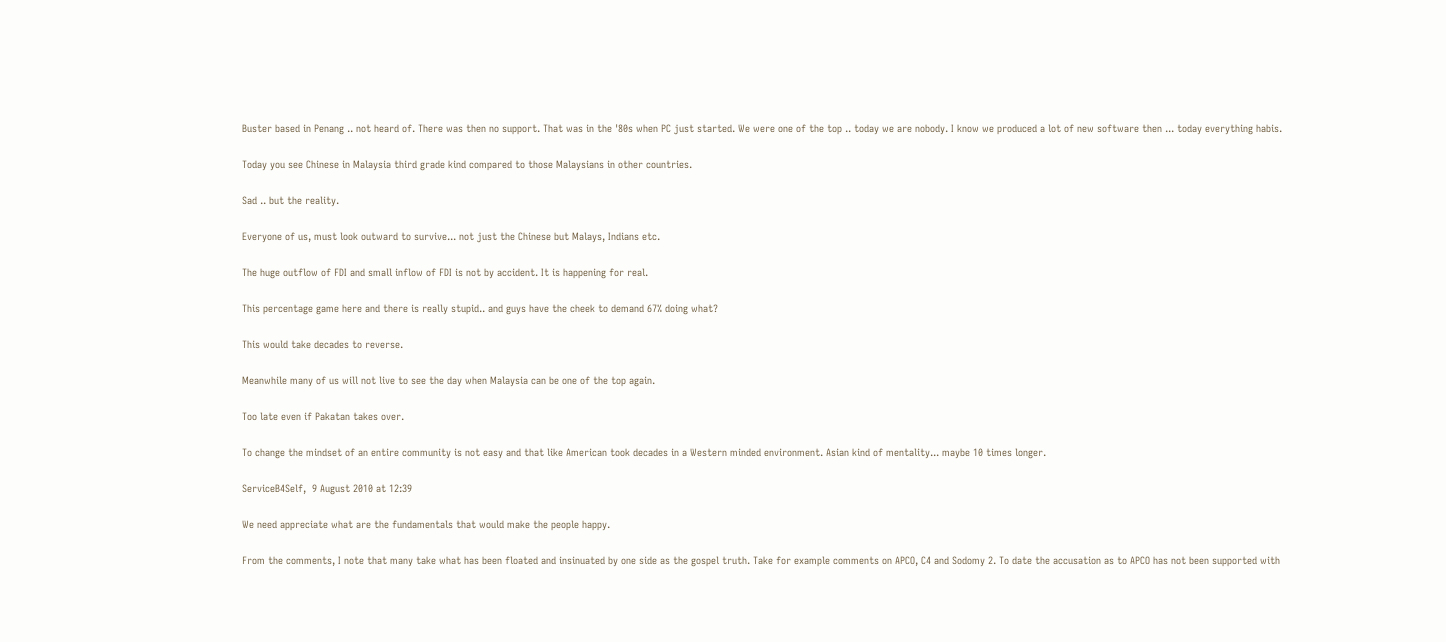Buster based in Penang .. not heard of. There was then no support. That was in the '80s when PC just started. We were one of the top .. today we are nobody. I know we produced a lot of new software then ... today everything habis.

Today you see Chinese in Malaysia third grade kind compared to those Malaysians in other countries.

Sad .. but the reality.

Everyone of us, must look outward to survive... not just the Chinese but Malays, Indians etc.

The huge outflow of FDI and small inflow of FDI is not by accident. It is happening for real.

This percentage game here and there is really stupid.. and guys have the cheek to demand 67% doing what?

This would take decades to reverse.

Meanwhile many of us will not live to see the day when Malaysia can be one of the top again.

Too late even if Pakatan takes over.

To change the mindset of an entire community is not easy and that like American took decades in a Western minded environment. Asian kind of mentality... maybe 10 times longer.

ServiceB4Self,  9 August 2010 at 12:39

We need appreciate what are the fundamentals that would make the people happy.

From the comments, I note that many take what has been floated and insinuated by one side as the gospel truth. Take for example comments on APCO, C4 and Sodomy 2. To date the accusation as to APCO has not been supported with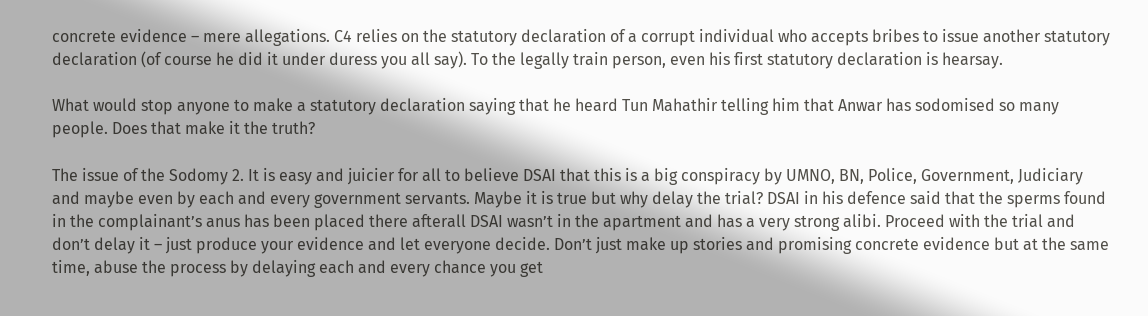concrete evidence – mere allegations. C4 relies on the statutory declaration of a corrupt individual who accepts bribes to issue another statutory declaration (of course he did it under duress you all say). To the legally train person, even his first statutory declaration is hearsay.

What would stop anyone to make a statutory declaration saying that he heard Tun Mahathir telling him that Anwar has sodomised so many people. Does that make it the truth?

The issue of the Sodomy 2. It is easy and juicier for all to believe DSAI that this is a big conspiracy by UMNO, BN, Police, Government, Judiciary and maybe even by each and every government servants. Maybe it is true but why delay the trial? DSAI in his defence said that the sperms found in the complainant’s anus has been placed there afterall DSAI wasn’t in the apartment and has a very strong alibi. Proceed with the trial and don’t delay it – just produce your evidence and let everyone decide. Don’t just make up stories and promising concrete evidence but at the same time, abuse the process by delaying each and every chance you get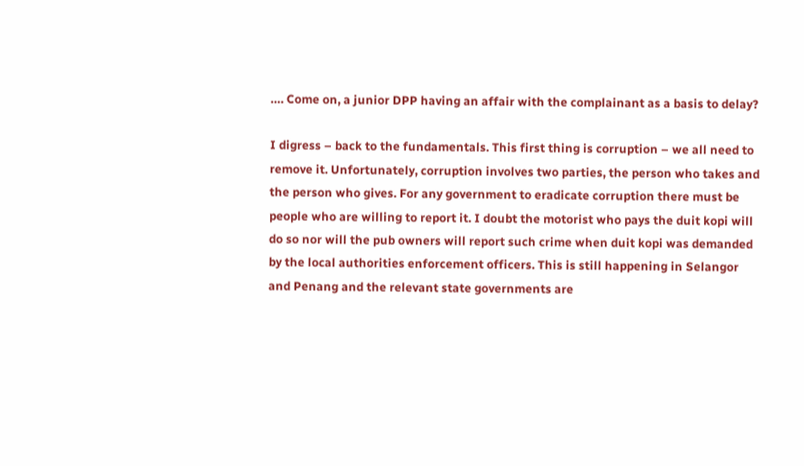…. Come on, a junior DPP having an affair with the complainant as a basis to delay?

I digress – back to the fundamentals. This first thing is corruption – we all need to remove it. Unfortunately, corruption involves two parties, the person who takes and the person who gives. For any government to eradicate corruption there must be people who are willing to report it. I doubt the motorist who pays the duit kopi will do so nor will the pub owners will report such crime when duit kopi was demanded by the local authorities enforcement officers. This is still happening in Selangor and Penang and the relevant state governments are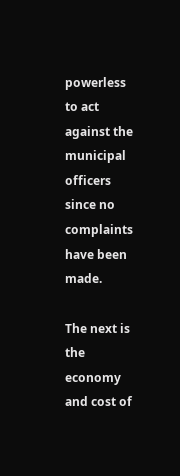powerless to act against the municipal officers since no complaints have been made.

The next is the economy and cost of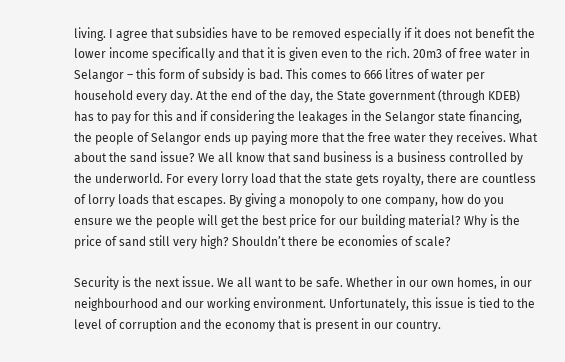living. I agree that subsidies have to be removed especially if it does not benefit the lower income specifically and that it is given even to the rich. 20m3 of free water in Selangor – this form of subsidy is bad. This comes to 666 litres of water per household every day. At the end of the day, the State government (through KDEB) has to pay for this and if considering the leakages in the Selangor state financing, the people of Selangor ends up paying more that the free water they receives. What about the sand issue? We all know that sand business is a business controlled by the underworld. For every lorry load that the state gets royalty, there are countless of lorry loads that escapes. By giving a monopoly to one company, how do you ensure we the people will get the best price for our building material? Why is the price of sand still very high? Shouldn’t there be economies of scale?

Security is the next issue. We all want to be safe. Whether in our own homes, in our neighbourhood and our working environment. Unfortunately, this issue is tied to the level of corruption and the economy that is present in our country.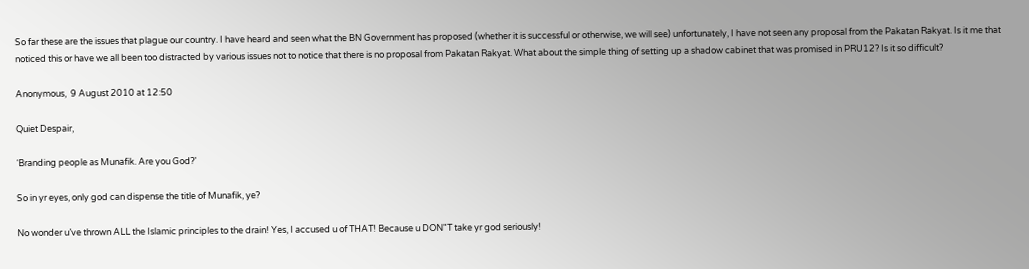So far these are the issues that plague our country. I have heard and seen what the BN Government has proposed (whether it is successful or otherwise, we will see) unfortunately, I have not seen any proposal from the Pakatan Rakyat. Is it me that noticed this or have we all been too distracted by various issues not to notice that there is no proposal from Pakatan Rakyat. What about the simple thing of setting up a shadow cabinet that was promised in PRU12? Is it so difficult?

Anonymous,  9 August 2010 at 12:50

Quiet Despair,

‘Branding people as Munafik. Are you God?’

So in yr eyes, only god can dispense the title of Munafik, ye?

No wonder u’ve thrown ALL the Islamic principles to the drain! Yes, I accused u of THAT! Because u DON"T take yr god seriously!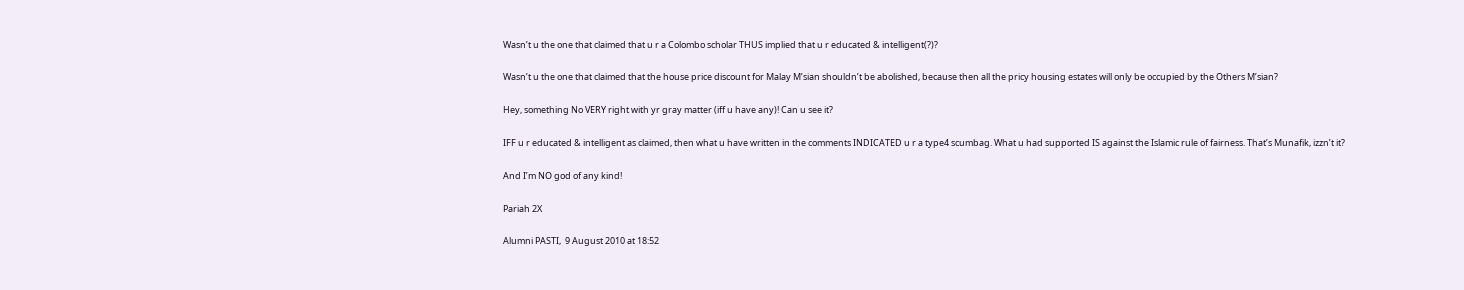Wasn’t u the one that claimed that u r a Colombo scholar THUS implied that u r educated & intelligent(?)?

Wasn’t u the one that claimed that the house price discount for Malay M’sian shouldn’t be abolished, because then all the pricy housing estates will only be occupied by the Others M’sian?

Hey, something No VERY right with yr gray matter (iff u have any)! Can u see it?

IFF u r educated & intelligent as claimed, then what u have written in the comments INDICATED u r a type4 scumbag. What u had supported IS against the Islamic rule of fairness. That’s Munafik, izzn’t it?

And I’m NO god of any kind!

Pariah 2X

Alumni PASTI,  9 August 2010 at 18:52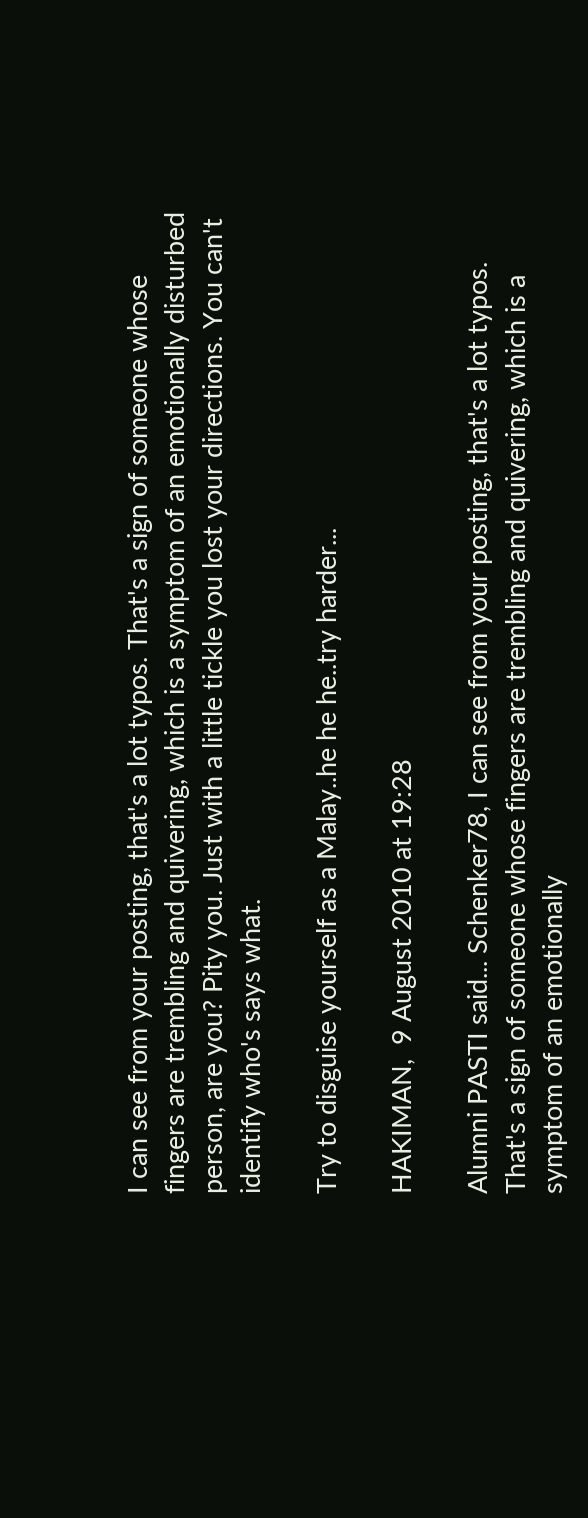I can see from your posting, that's a lot typos. That's a sign of someone whose fingers are trembling and quivering, which is a symptom of an emotionally disturbed person, are you? Pity you. Just with a little tickle you lost your directions. You can't identify who's says what.

Try to disguise yourself as a Malay..he he he..try harder...

HAKIMAN,  9 August 2010 at 19:28

Alumni PASTI said... Schenker78, I can see from your posting, that's a lot typos. That's a sign of someone whose fingers are trembling and quivering, which is a symptom of an emotionally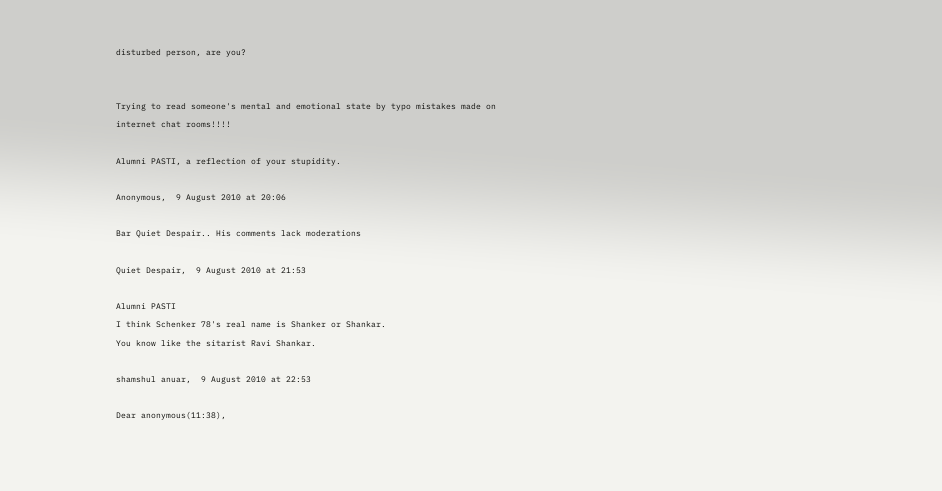disturbed person, are you?


Trying to read someone's mental and emotional state by typo mistakes made on internet chat rooms!!!!

Alumni PASTI, a reflection of your stupidity.

Anonymous,  9 August 2010 at 20:06

Bar Quiet Despair.. His comments lack moderations

Quiet Despair,  9 August 2010 at 21:53

Alumni PASTI
I think Schenker 78's real name is Shanker or Shankar.
You know like the sitarist Ravi Shankar.

shamshul anuar,  9 August 2010 at 22:53

Dear anonymous(11:38),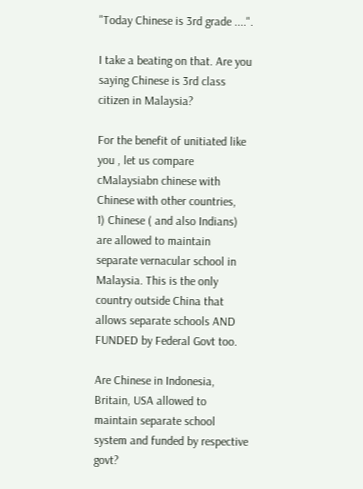"Today Chinese is 3rd grade ....".

I take a beating on that. Are you saying Chinese is 3rd class citizen in Malaysia?

For the benefit of unitiated like you , let us compare cMalaysiabn chinese with Chinese with other countries,
1) Chinese ( and also Indians) are allowed to maintain separate vernacular school in Malaysia. This is the only country outside China that allows separate schools AND FUNDED by Federal Govt too.

Are Chinese in Indonesia, Britain, USA allowed to maintain separate school system and funded by respective govt?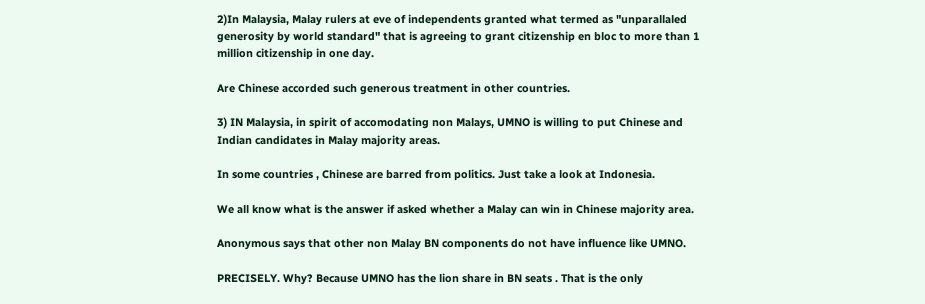2)In Malaysia, Malay rulers at eve of independents granted what termed as "unparallaled generosity by world standard" that is agreeing to grant citizenship en bloc to more than 1 million citizenship in one day.

Are Chinese accorded such generous treatment in other countries.

3) IN Malaysia, in spirit of accomodating non Malays, UMNO is willing to put Chinese and Indian candidates in Malay majority areas.

In some countries , Chinese are barred from politics. Just take a look at Indonesia.

We all know what is the answer if asked whether a Malay can win in Chinese majority area.

Anonymous says that other non Malay BN components do not have influence like UMNO.

PRECISELY. Why? Because UMNO has the lion share in BN seats . That is the only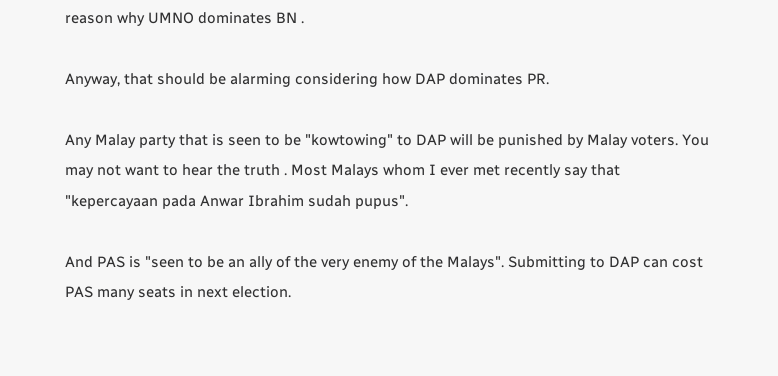reason why UMNO dominates BN .

Anyway, that should be alarming considering how DAP dominates PR.

Any Malay party that is seen to be "kowtowing" to DAP will be punished by Malay voters. You may not want to hear the truth . Most Malays whom I ever met recently say that "kepercayaan pada Anwar Ibrahim sudah pupus".

And PAS is "seen to be an ally of the very enemy of the Malays". Submitting to DAP can cost PAS many seats in next election.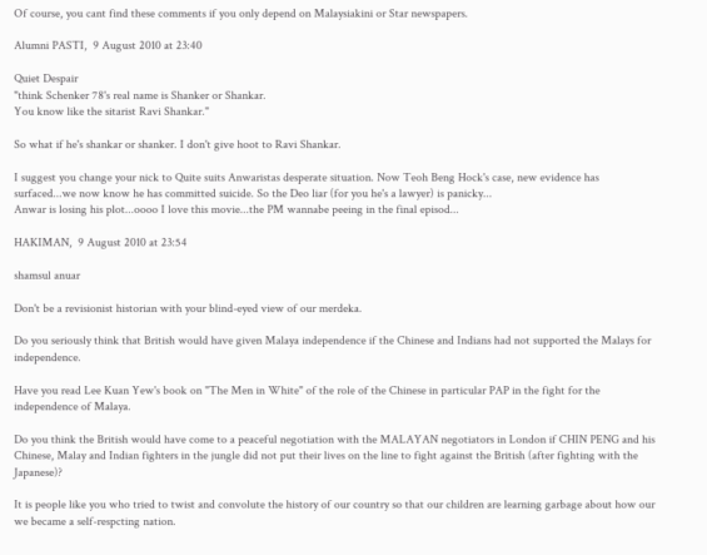Of course, you cant find these comments if you only depend on Malaysiakini or Star newspapers.

Alumni PASTI,  9 August 2010 at 23:40

Quiet Despair
"think Schenker 78's real name is Shanker or Shankar.
You know like the sitarist Ravi Shankar."

So what if he's shankar or shanker. I don't give hoot to Ravi Shankar.

I suggest you change your nick to Quite suits Anwaristas desperate situation. Now Teoh Beng Hock's case, new evidence has surfaced...we now know he has committed suicide. So the Deo liar (for you he's a lawyer) is panicky...
Anwar is losing his plot...oooo I love this movie...the PM wannabe peeing in the final episod...

HAKIMAN,  9 August 2010 at 23:54

shamsul anuar

Don't be a revisionist historian with your blind-eyed view of our merdeka.

Do you seriously think that British would have given Malaya independence if the Chinese and Indians had not supported the Malays for independence.

Have you read Lee Kuan Yew's book on "The Men in White" of the role of the Chinese in particular PAP in the fight for the independence of Malaya.

Do you think the British would have come to a peaceful negotiation with the MALAYAN negotiators in London if CHIN PENG and his Chinese, Malay and Indian fighters in the jungle did not put their lives on the line to fight against the British (after fighting with the Japanese)?

It is people like you who tried to twist and convolute the history of our country so that our children are learning garbage about how our we became a self-respcting nation.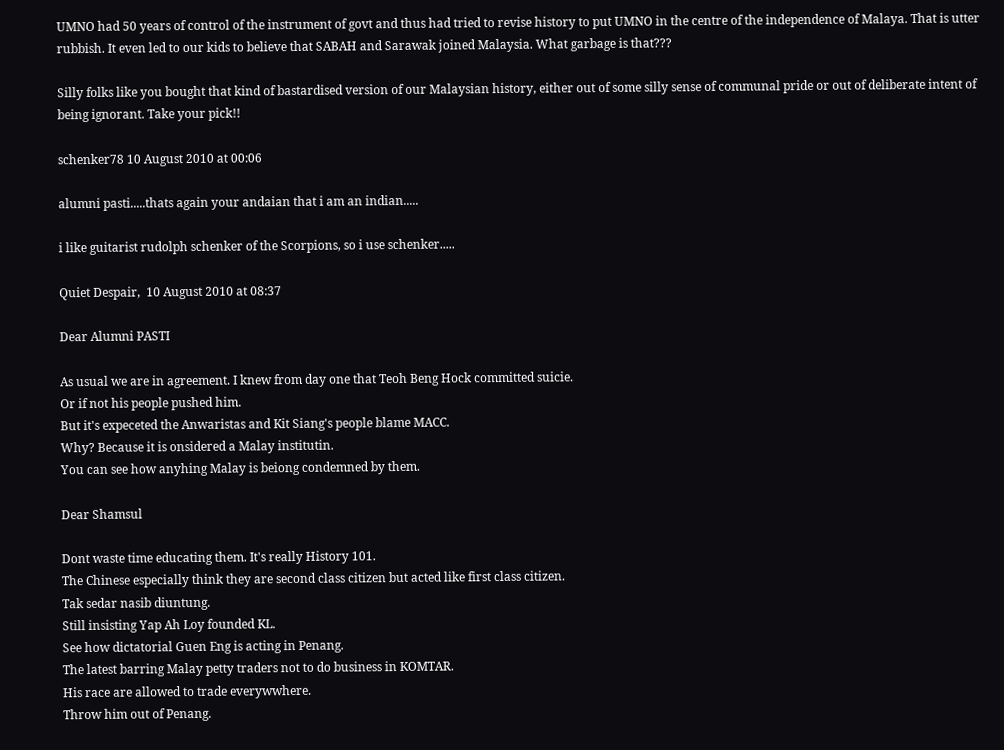UMNO had 50 years of control of the instrument of govt and thus had tried to revise history to put UMNO in the centre of the independence of Malaya. That is utter rubbish. It even led to our kids to believe that SABAH and Sarawak joined Malaysia. What garbage is that???

Silly folks like you bought that kind of bastardised version of our Malaysian history, either out of some silly sense of communal pride or out of deliberate intent of being ignorant. Take your pick!!

schenker78 10 August 2010 at 00:06

alumni pasti.....thats again your andaian that i am an indian.....

i like guitarist rudolph schenker of the Scorpions, so i use schenker.....

Quiet Despair,  10 August 2010 at 08:37

Dear Alumni PASTI

As usual we are in agreement. I knew from day one that Teoh Beng Hock committed suicie.
Or if not his people pushed him.
But it's expeceted the Anwaristas and Kit Siang's people blame MACC.
Why? Because it is onsidered a Malay institutin.
You can see how anyhing Malay is beiong condemned by them.

Dear Shamsul

Dont waste time educating them. It's really History 101.
The Chinese especially think they are second class citizen but acted like first class citizen.
Tak sedar nasib diuntung.
Still insisting Yap Ah Loy founded KL.
See how dictatorial Guen Eng is acting in Penang.
The latest barring Malay petty traders not to do business in KOMTAR.
His race are allowed to trade everywwhere.
Throw him out of Penang.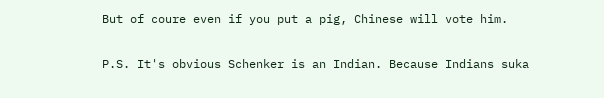But of coure even if you put a pig, Chinese will vote him.

P.S. It's obvious Schenker is an Indian. Because Indians suka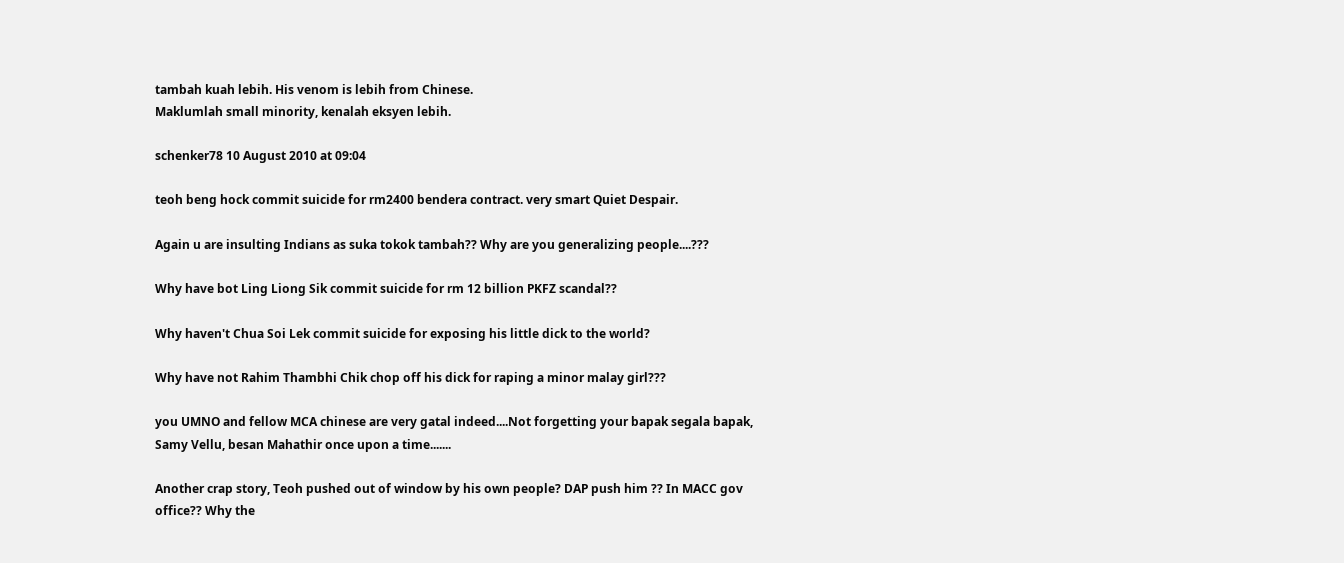tambah kuah lebih. His venom is lebih from Chinese.
Maklumlah small minority, kenalah eksyen lebih.

schenker78 10 August 2010 at 09:04

teoh beng hock commit suicide for rm2400 bendera contract. very smart Quiet Despair.

Again u are insulting Indians as suka tokok tambah?? Why are you generalizing people....???

Why have bot Ling Liong Sik commit suicide for rm 12 billion PKFZ scandal??

Why haven't Chua Soi Lek commit suicide for exposing his little dick to the world?

Why have not Rahim Thambhi Chik chop off his dick for raping a minor malay girl???

you UMNO and fellow MCA chinese are very gatal indeed....Not forgetting your bapak segala bapak, Samy Vellu, besan Mahathir once upon a time.......

Another crap story, Teoh pushed out of window by his own people? DAP push him ?? In MACC gov office?? Why the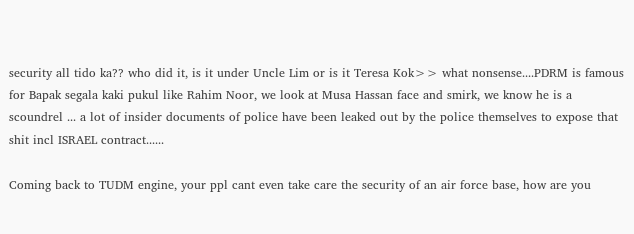security all tido ka?? who did it, is it under Uncle Lim or is it Teresa Kok>> what nonsense....PDRM is famous for Bapak segala kaki pukul like Rahim Noor, we look at Musa Hassan face and smirk, we know he is a scoundrel ... a lot of insider documents of police have been leaked out by the police themselves to expose that shit incl ISRAEL contract......

Coming back to TUDM engine, your ppl cant even take care the security of an air force base, how are you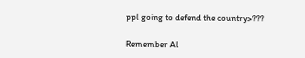ppl going to defend the country>???

Remember Al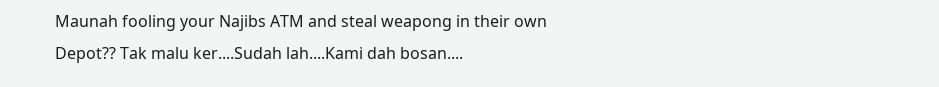Maunah fooling your Najibs ATM and steal weapong in their own Depot?? Tak malu ker....Sudah lah....Kami dah bosan....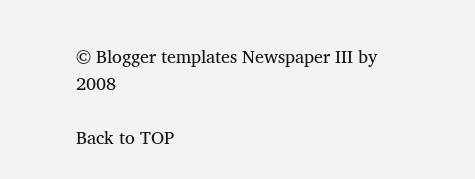© Blogger templates Newspaper III by 2008

Back to TOP